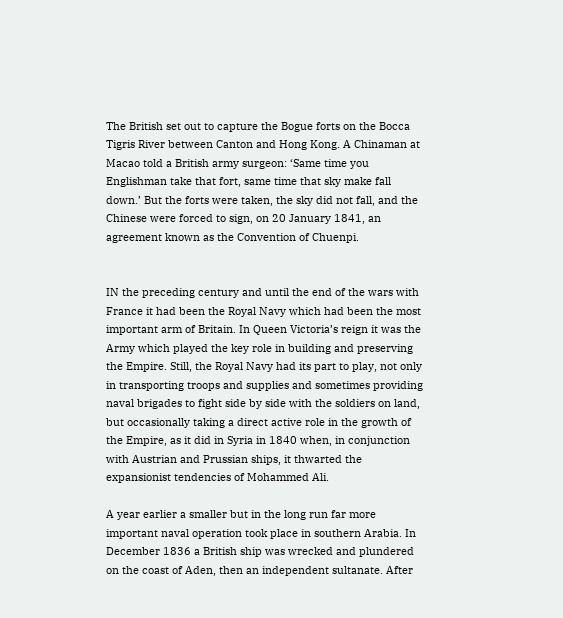The British set out to capture the Bogue forts on the Bocca Tigris River between Canton and Hong Kong. A Chinaman at Macao told a British army surgeon: ‘Same time you Englishman take that fort, same time that sky make fall down.’ But the forts were taken, the sky did not fall, and the Chinese were forced to sign, on 20 January 1841, an agreement known as the Convention of Chuenpi.


IN the preceding century and until the end of the wars with France it had been the Royal Navy which had been the most important arm of Britain. In Queen Victoria’s reign it was the Army which played the key role in building and preserving the Empire. Still, the Royal Navy had its part to play, not only in transporting troops and supplies and sometimes providing naval brigades to fight side by side with the soldiers on land, but occasionally taking a direct active role in the growth of the Empire, as it did in Syria in 1840 when, in conjunction with Austrian and Prussian ships, it thwarted the expansionist tendencies of Mohammed Ali.

A year earlier a smaller but in the long run far more important naval operation took place in southern Arabia. In December 1836 a British ship was wrecked and plundered on the coast of Aden, then an independent sultanate. After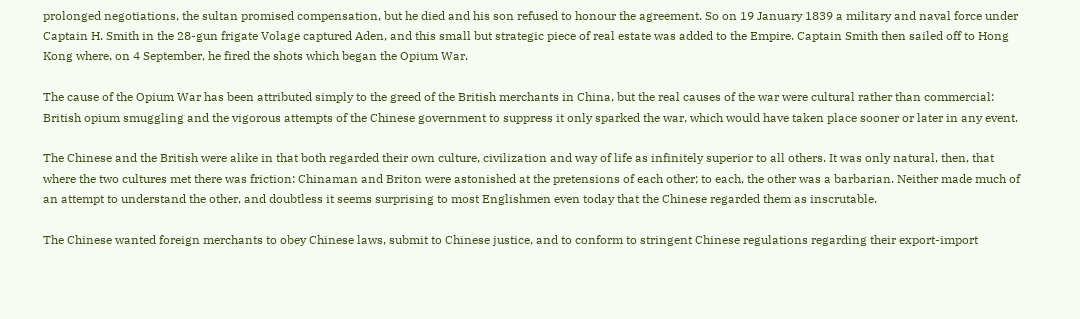prolonged negotiations, the sultan promised compensation, but he died and his son refused to honour the agreement. So on 19 January 1839 a military and naval force under Captain H. Smith in the 28-gun frigate Volage captured Aden, and this small but strategic piece of real estate was added to the Empire. Captain Smith then sailed off to Hong Kong where, on 4 September, he fired the shots which began the Opium War.

The cause of the Opium War has been attributed simply to the greed of the British merchants in China, but the real causes of the war were cultural rather than commercial: British opium smuggling and the vigorous attempts of the Chinese government to suppress it only sparked the war, which would have taken place sooner or later in any event.

The Chinese and the British were alike in that both regarded their own culture, civilization and way of life as infinitely superior to all others. It was only natural, then, that where the two cultures met there was friction: Chinaman and Briton were astonished at the pretensions of each other; to each, the other was a barbarian. Neither made much of an attempt to understand the other, and doubtless it seems surprising to most Englishmen even today that the Chinese regarded them as inscrutable.

The Chinese wanted foreign merchants to obey Chinese laws, submit to Chinese justice, and to conform to stringent Chinese regulations regarding their export-import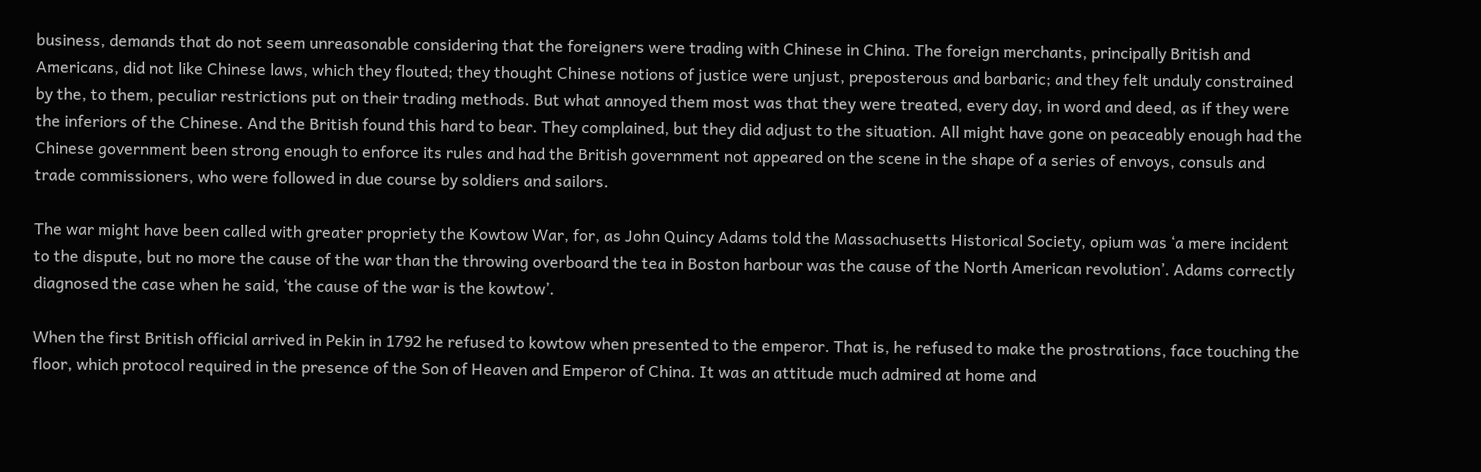business, demands that do not seem unreasonable considering that the foreigners were trading with Chinese in China. The foreign merchants, principally British and Americans, did not like Chinese laws, which they flouted; they thought Chinese notions of justice were unjust, preposterous and barbaric; and they felt unduly constrained by the, to them, peculiar restrictions put on their trading methods. But what annoyed them most was that they were treated, every day, in word and deed, as if they were the inferiors of the Chinese. And the British found this hard to bear. They complained, but they did adjust to the situation. All might have gone on peaceably enough had the Chinese government been strong enough to enforce its rules and had the British government not appeared on the scene in the shape of a series of envoys, consuls and trade commissioners, who were followed in due course by soldiers and sailors.

The war might have been called with greater propriety the Kowtow War, for, as John Quincy Adams told the Massachusetts Historical Society, opium was ‘a mere incident to the dispute, but no more the cause of the war than the throwing overboard the tea in Boston harbour was the cause of the North American revolution’. Adams correctly diagnosed the case when he said, ‘the cause of the war is the kowtow’.

When the first British official arrived in Pekin in 1792 he refused to kowtow when presented to the emperor. That is, he refused to make the prostrations, face touching the floor, which protocol required in the presence of the Son of Heaven and Emperor of China. It was an attitude much admired at home and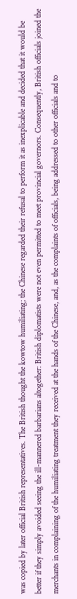was copied by later official British representatives. The British thought the kowtow humiliating; the Chinese regarded their refusal to perform it as inexplicable and decided that it would be better if they simply avoided seeing the ill-mannered barbarians altogether: British diplomatists were not even permitted to meet provincial governors. Consequently, British officials joined the merchants in complaining of the humiliating treatment they received at the hands of the Chinese, and, as the complaints of officials, being addressed to other officials and to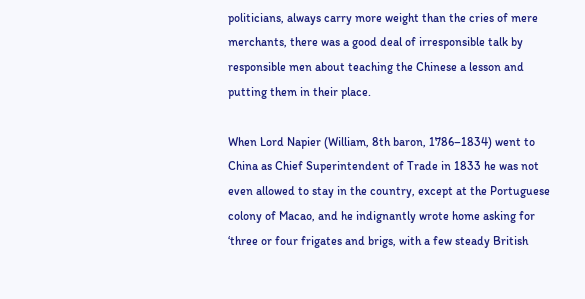politicians, always carry more weight than the cries of mere merchants, there was a good deal of irresponsible talk by responsible men about teaching the Chinese a lesson and putting them in their place.

When Lord Napier (William, 8th baron, 1786–1834) went to China as Chief Superintendent of Trade in 1833 he was not even allowed to stay in the country, except at the Portuguese colony of Macao, and he indignantly wrote home asking for ‘three or four frigates and brigs, with a few steady British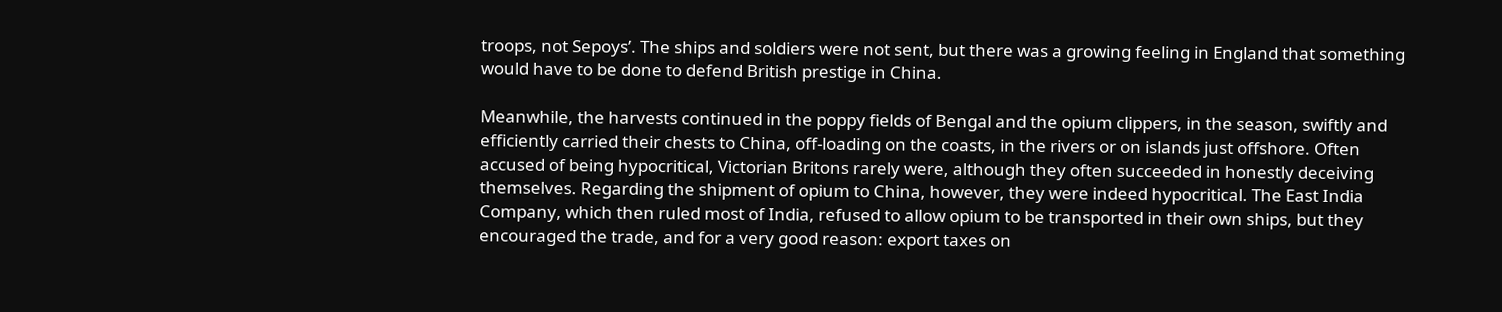troops, not Sepoys’. The ships and soldiers were not sent, but there was a growing feeling in England that something would have to be done to defend British prestige in China.

Meanwhile, the harvests continued in the poppy fields of Bengal and the opium clippers, in the season, swiftly and efficiently carried their chests to China, off-loading on the coasts, in the rivers or on islands just offshore. Often accused of being hypocritical, Victorian Britons rarely were, although they often succeeded in honestly deceiving themselves. Regarding the shipment of opium to China, however, they were indeed hypocritical. The East India Company, which then ruled most of India, refused to allow opium to be transported in their own ships, but they encouraged the trade, and for a very good reason: export taxes on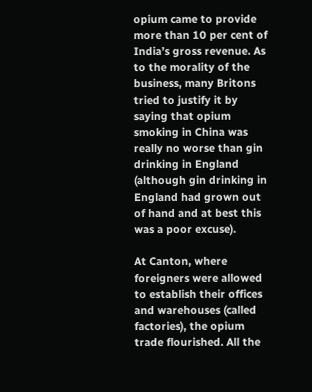opium came to provide more than 10 per cent of India’s gross revenue. As to the morality of the business, many Britons tried to justify it by saying that opium smoking in China was really no worse than gin drinking in England (although gin drinking in England had grown out of hand and at best this was a poor excuse).

At Canton, where foreigners were allowed to establish their offices and warehouses (called factories), the opium trade flourished. All the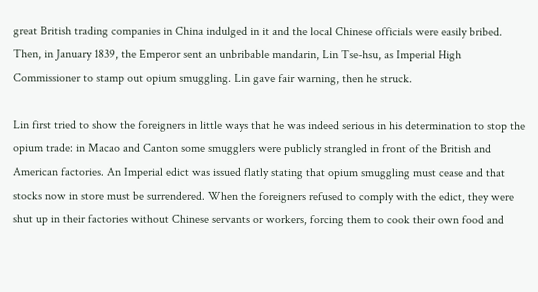great British trading companies in China indulged in it and the local Chinese officials were easily bribed. Then, in January 1839, the Emperor sent an unbribable mandarin, Lin Tse-hsu, as Imperial High Commissioner to stamp out opium smuggling. Lin gave fair warning, then he struck.

Lin first tried to show the foreigners in little ways that he was indeed serious in his determination to stop the opium trade: in Macao and Canton some smugglers were publicly strangled in front of the British and American factories. An Imperial edict was issued flatly stating that opium smuggling must cease and that stocks now in store must be surrendered. When the foreigners refused to comply with the edict, they were shut up in their factories without Chinese servants or workers, forcing them to cook their own food and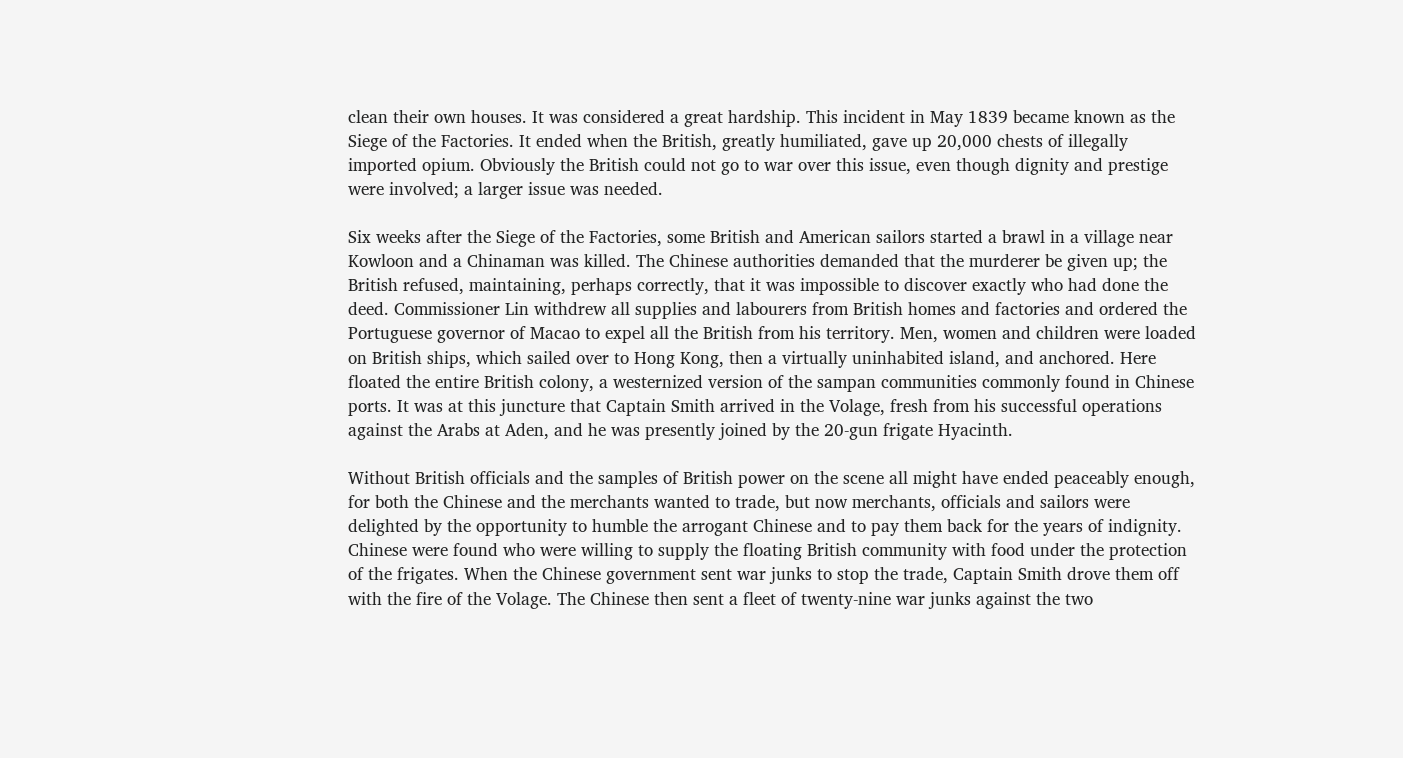clean their own houses. It was considered a great hardship. This incident in May 1839 became known as the Siege of the Factories. It ended when the British, greatly humiliated, gave up 20,000 chests of illegally imported opium. Obviously the British could not go to war over this issue, even though dignity and prestige were involved; a larger issue was needed.

Six weeks after the Siege of the Factories, some British and American sailors started a brawl in a village near Kowloon and a Chinaman was killed. The Chinese authorities demanded that the murderer be given up; the British refused, maintaining, perhaps correctly, that it was impossible to discover exactly who had done the deed. Commissioner Lin withdrew all supplies and labourers from British homes and factories and ordered the Portuguese governor of Macao to expel all the British from his territory. Men, women and children were loaded on British ships, which sailed over to Hong Kong, then a virtually uninhabited island, and anchored. Here floated the entire British colony, a westernized version of the sampan communities commonly found in Chinese ports. It was at this juncture that Captain Smith arrived in the Volage, fresh from his successful operations against the Arabs at Aden, and he was presently joined by the 20-gun frigate Hyacinth.

Without British officials and the samples of British power on the scene all might have ended peaceably enough, for both the Chinese and the merchants wanted to trade, but now merchants, officials and sailors were delighted by the opportunity to humble the arrogant Chinese and to pay them back for the years of indignity. Chinese were found who were willing to supply the floating British community with food under the protection of the frigates. When the Chinese government sent war junks to stop the trade, Captain Smith drove them off with the fire of the Volage. The Chinese then sent a fleet of twenty-nine war junks against the two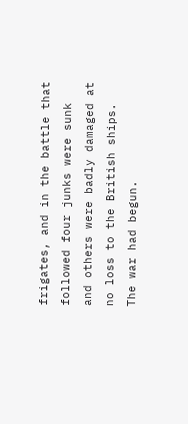frigates, and in the battle that followed four junks were sunk and others were badly damaged at no loss to the British ships. The war had begun.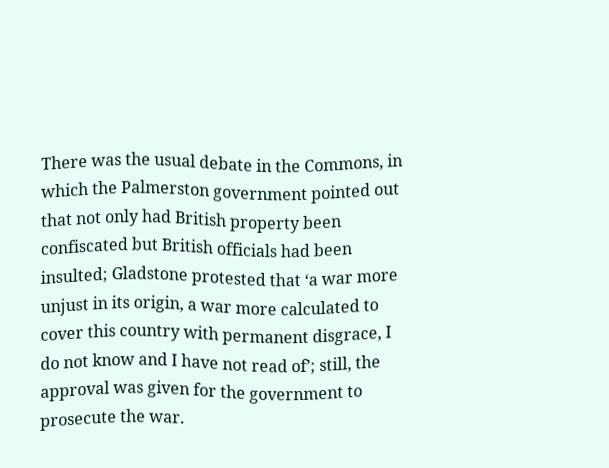There was the usual debate in the Commons, in which the Palmerston government pointed out that not only had British property been confiscated but British officials had been insulted; Gladstone protested that ‘a war more unjust in its origin, a war more calculated to cover this country with permanent disgrace, I do not know and I have not read of’; still, the approval was given for the government to prosecute the war.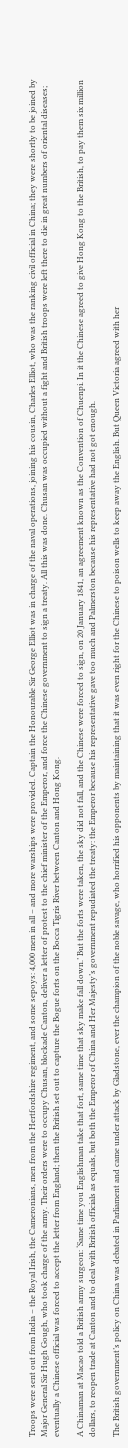Troops were sent out from India – the Royal Irish, the Cameronians, men from the Hertfordshire regiment, and some sepoys: 4,000 men in all – and more warships were provided. Captain the Honourable Sir George Elliot was in charge of the naval operations, joining his cousin, Charles Elliot, who was the ranking civil official in China; they were shortly to be joined by Major General Sir Hugh Gough, who took charge of the army. Their orders were to occupy Chusan, blockade Canton, deliver a letter of protest to the chief minister of the Emperor, and force the Chinese government to sign a treaty. All this was done. Chusan was occupied without a fight and British troops were left there to die in great numbers of oriental diseases; eventually a Chinese official was forced to accept the letter from England; then the British set out to capture the Bogue forts on the Bocca Tigris River between Canton and Hong Kong.

A Chinaman at Macao told a British army surgeon: ‘Same time you Englishman take that fort, same time that sky make fall down.’ But the forts were taken, the sky did not fall, and the Chinese were forced to sign, on 20 January 1841, an agreement known as the Convention of Chuenpi. In it the Chinese agreed to give Hong Kong to the British, to pay them six million dollars, to reopen trade at Canton and to deal with British officials as equals, but both the Emperor of China and Her Majesty’s government repudiated the treaty: the Emperor because his representative gave too much and Palmerston because his representative had not got enough.

The British government’s policy on China was debated in Parliament and came under attack by Gladstone, ever the champion of the noble savage, who horrified his opponents by maintaining that it was even right for the Chinese to poison wells to keep away the English. But Queen Victoria agreed with her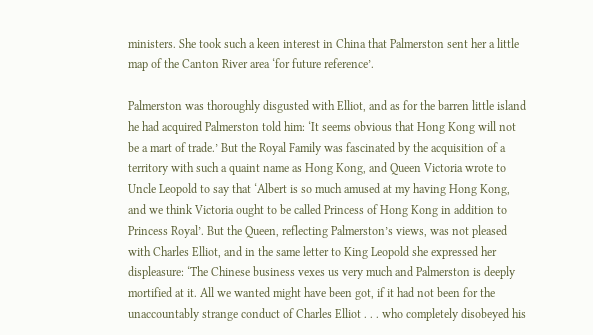ministers. She took such a keen interest in China that Palmerston sent her a little map of the Canton River area ‘for future reference’.

Palmerston was thoroughly disgusted with Elliot, and as for the barren little island he had acquired Palmerston told him: ‘It seems obvious that Hong Kong will not be a mart of trade.’ But the Royal Family was fascinated by the acquisition of a territory with such a quaint name as Hong Kong, and Queen Victoria wrote to Uncle Leopold to say that ‘Albert is so much amused at my having Hong Kong, and we think Victoria ought to be called Princess of Hong Kong in addition to Princess Royal’. But the Queen, reflecting Palmerston’s views, was not pleased with Charles Elliot, and in the same letter to King Leopold she expressed her displeasure: ‘The Chinese business vexes us very much and Palmerston is deeply mortified at it. All we wanted might have been got, if it had not been for the unaccountably strange conduct of Charles Elliot . . . who completely disobeyed his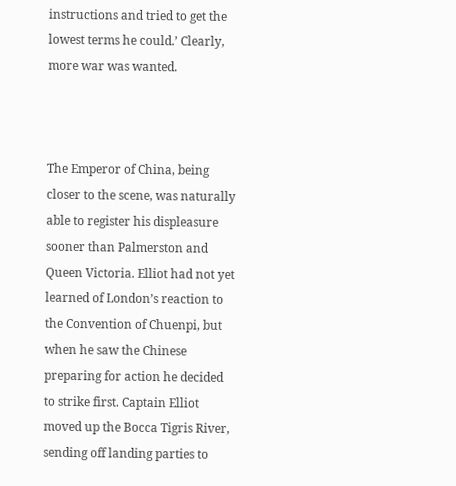instructions and tried to get the lowest terms he could.’ Clearly, more war was wanted.



The Emperor of China, being closer to the scene, was naturally able to register his displeasure sooner than Palmerston and Queen Victoria. Elliot had not yet learned of London’s reaction to the Convention of Chuenpi, but when he saw the Chinese preparing for action he decided to strike first. Captain Elliot moved up the Bocca Tigris River, sending off landing parties to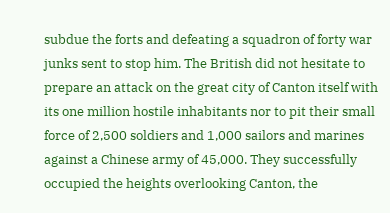subdue the forts and defeating a squadron of forty war junks sent to stop him. The British did not hesitate to prepare an attack on the great city of Canton itself with its one million hostile inhabitants nor to pit their small force of 2,500 soldiers and 1,000 sailors and marines against a Chinese army of 45,000. They successfully occupied the heights overlooking Canton, the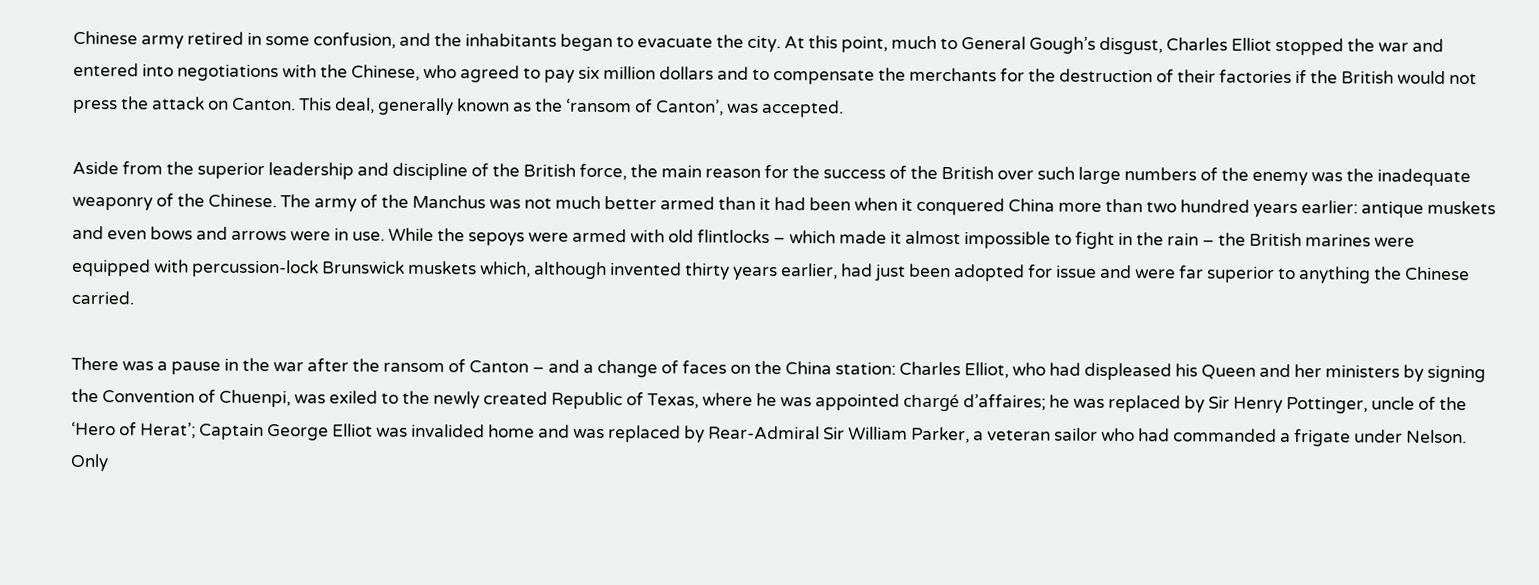Chinese army retired in some confusion, and the inhabitants began to evacuate the city. At this point, much to General Gough’s disgust, Charles Elliot stopped the war and entered into negotiations with the Chinese, who agreed to pay six million dollars and to compensate the merchants for the destruction of their factories if the British would not press the attack on Canton. This deal, generally known as the ‘ransom of Canton’, was accepted.

Aside from the superior leadership and discipline of the British force, the main reason for the success of the British over such large numbers of the enemy was the inadequate weaponry of the Chinese. The army of the Manchus was not much better armed than it had been when it conquered China more than two hundred years earlier: antique muskets and even bows and arrows were in use. While the sepoys were armed with old flintlocks – which made it almost impossible to fight in the rain – the British marines were equipped with percussion-lock Brunswick muskets which, although invented thirty years earlier, had just been adopted for issue and were far superior to anything the Chinese carried.

There was a pause in the war after the ransom of Canton – and a change of faces on the China station: Charles Elliot, who had displeased his Queen and her ministers by signing the Convention of Chuenpi, was exiled to the newly created Republic of Texas, where he was appointed chargé d’affaires; he was replaced by Sir Henry Pottinger, uncle of the ‘Hero of Herat’; Captain George Elliot was invalided home and was replaced by Rear-Admiral Sir William Parker, a veteran sailor who had commanded a frigate under Nelson. Only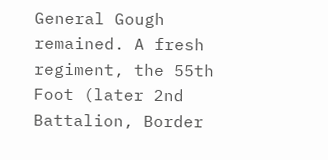General Gough remained. A fresh regiment, the 55th Foot (later 2nd Battalion, Border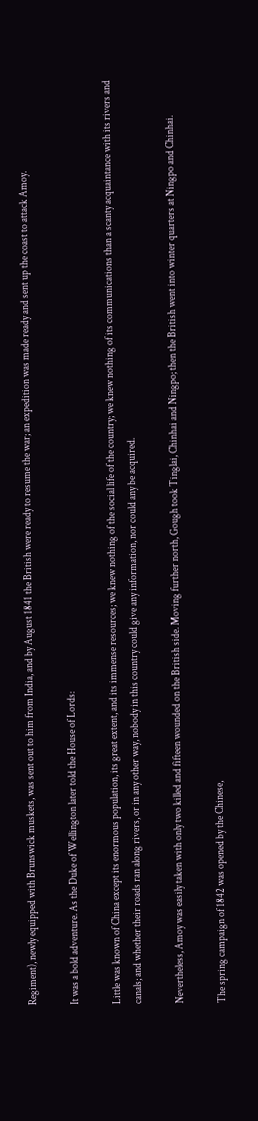Regiment), newly equipped with Brunswick muskets, was sent out to him from India, and by August 1841 the British were ready to resume the war; an expedition was made ready and sent up the coast to attack Amoy.

It was a bold adventure. As the Duke of Wellington later told the House of Lords:

Little was known of China except its enormous population, its great extent, and its immense resources; we knew nothing of the social life of the country; we knew nothing of its communications than a scanty acquaintance with its rivers and canals; and whether their roads ran along rivers, or in any other way, nobody in this country could give any information, nor could any be acquired.

Nevertheless, Amoy was easily taken with only two killed and fifteen wounded on the British side. Moving further north, Gough took Tinglai, Chinhai and Ningpo; then the British went into winter quarters at Ningpo and Chinhai.

The spring campaign of 1842 was opened by the Chinese,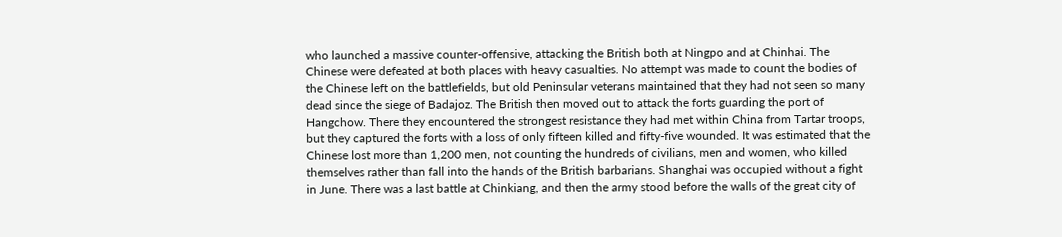who launched a massive counter-offensive, attacking the British both at Ningpo and at Chinhai. The Chinese were defeated at both places with heavy casualties. No attempt was made to count the bodies of the Chinese left on the battlefields, but old Peninsular veterans maintained that they had not seen so many dead since the siege of Badajoz. The British then moved out to attack the forts guarding the port of Hangchow. There they encountered the strongest resistance they had met within China from Tartar troops, but they captured the forts with a loss of only fifteen killed and fifty-five wounded. It was estimated that the Chinese lost more than 1,200 men, not counting the hundreds of civilians, men and women, who killed themselves rather than fall into the hands of the British barbarians. Shanghai was occupied without a fight in June. There was a last battle at Chinkiang, and then the army stood before the walls of the great city of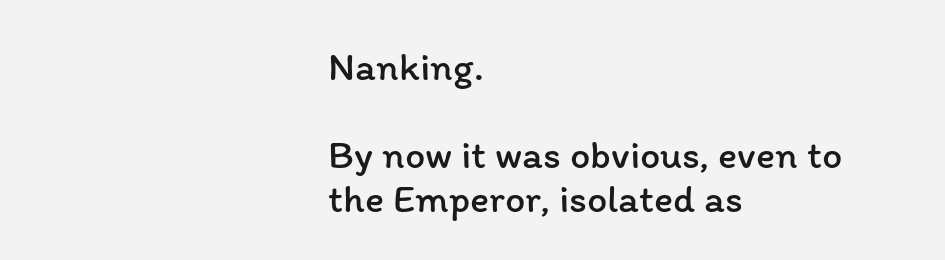Nanking.

By now it was obvious, even to the Emperor, isolated as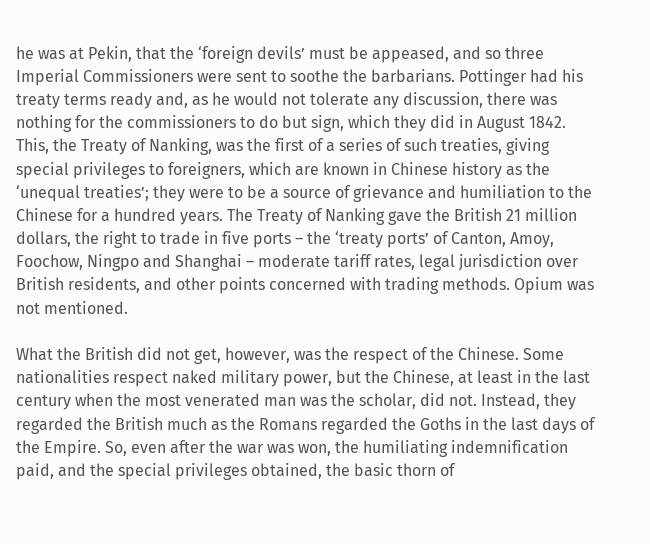he was at Pekin, that the ‘foreign devils’ must be appeased, and so three Imperial Commissioners were sent to soothe the barbarians. Pottinger had his treaty terms ready and, as he would not tolerate any discussion, there was nothing for the commissioners to do but sign, which they did in August 1842. This, the Treaty of Nanking, was the first of a series of such treaties, giving special privileges to foreigners, which are known in Chinese history as the ‘unequal treaties’; they were to be a source of grievance and humiliation to the Chinese for a hundred years. The Treaty of Nanking gave the British 21 million dollars, the right to trade in five ports – the ‘treaty ports’ of Canton, Amoy, Foochow, Ningpo and Shanghai – moderate tariff rates, legal jurisdiction over British residents, and other points concerned with trading methods. Opium was not mentioned.

What the British did not get, however, was the respect of the Chinese. Some nationalities respect naked military power, but the Chinese, at least in the last century when the most venerated man was the scholar, did not. Instead, they regarded the British much as the Romans regarded the Goths in the last days of the Empire. So, even after the war was won, the humiliating indemnification paid, and the special privileges obtained, the basic thorn of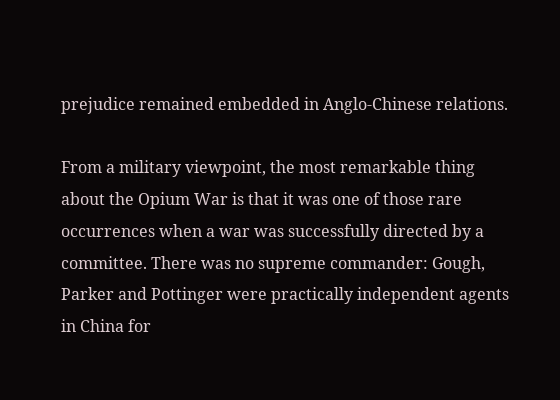prejudice remained embedded in Anglo-Chinese relations.

From a military viewpoint, the most remarkable thing about the Opium War is that it was one of those rare occurrences when a war was successfully directed by a committee. There was no supreme commander: Gough, Parker and Pottinger were practically independent agents in China for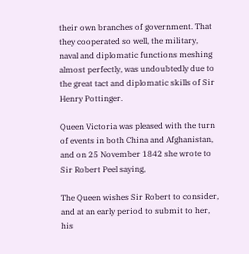their own branches of government. That they cooperated so well, the military, naval and diplomatic functions meshing almost perfectly, was undoubtedly due to the great tact and diplomatic skills of Sir Henry Pottinger.

Queen Victoria was pleased with the turn of events in both China and Afghanistan, and on 25 November 1842 she wrote to Sir Robert Peel saying,

The Queen wishes Sir Robert to consider, and at an early period to submit to her, his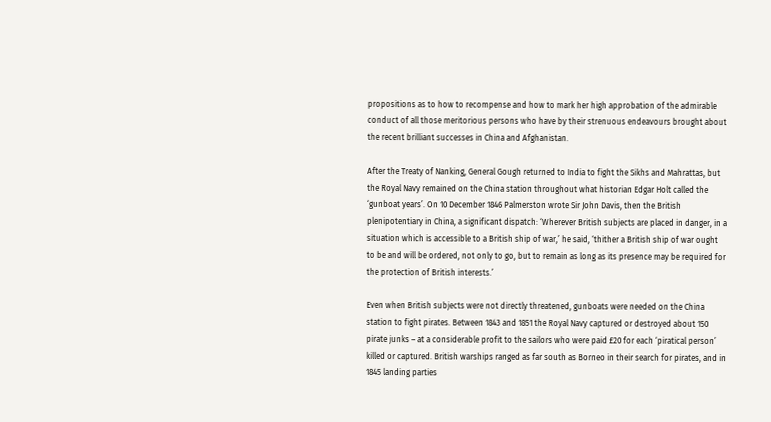propositions as to how to recompense and how to mark her high approbation of the admirable conduct of all those meritorious persons who have by their strenuous endeavours brought about the recent brilliant successes in China and Afghanistan.

After the Treaty of Nanking, General Gough returned to India to fight the Sikhs and Mahrattas, but the Royal Navy remained on the China station throughout what historian Edgar Holt called the ‘gunboat years’. On 10 December 1846 Palmerston wrote Sir John Davis, then the British plenipotentiary in China, a significant dispatch: ‘Wherever British subjects are placed in danger, in a situation which is accessible to a British ship of war,’ he said, ‘thither a British ship of war ought to be and will be ordered, not only to go, but to remain as long as its presence may be required for the protection of British interests.’

Even when British subjects were not directly threatened, gunboats were needed on the China station to fight pirates. Between 1843 and 1851 the Royal Navy captured or destroyed about 150 pirate junks – at a considerable profit to the sailors who were paid £20 for each ‘piratical person’ killed or captured. British warships ranged as far south as Borneo in their search for pirates, and in 1845 landing parties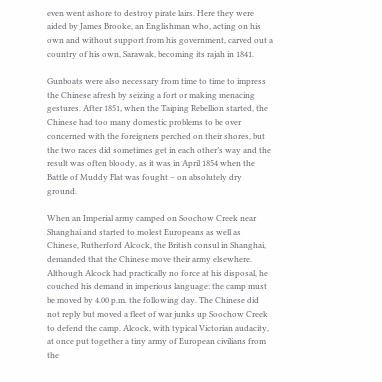even went ashore to destroy pirate lairs. Here they were aided by James Brooke, an Englishman who, acting on his own and without support from his government, carved out a country of his own, Sarawak, becoming its rajah in 1841.

Gunboats were also necessary from time to time to impress the Chinese afresh by seizing a fort or making menacing gestures. After 1851, when the Taiping Rebellion started, the Chinese had too many domestic problems to be over concerned with the foreigners perched on their shores, but the two races did sometimes get in each other’s way and the result was often bloody, as it was in April 1854 when the Battle of Muddy Flat was fought – on absolutely dry ground.

When an Imperial army camped on Soochow Creek near Shanghai and started to molest Europeans as well as Chinese, Rutherford Alcock, the British consul in Shanghai, demanded that the Chinese move their army elsewhere. Although Alcock had practically no force at his disposal, he couched his demand in imperious language: the camp must be moved by 4.00 p.m. the following day. The Chinese did not reply but moved a fleet of war junks up Soochow Creek to defend the camp. Alcock, with typical Victorian audacity, at once put together a tiny army of European civilians from the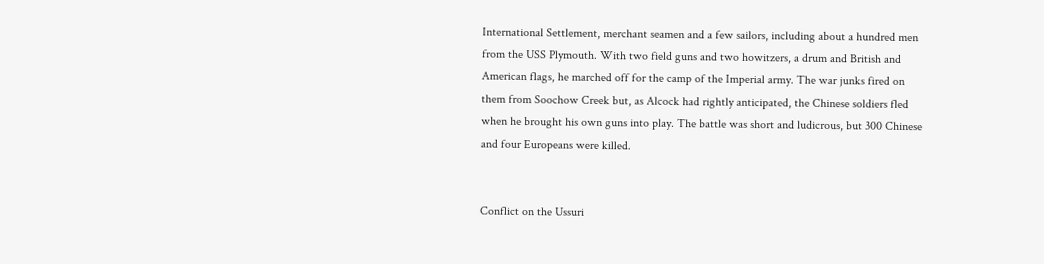International Settlement, merchant seamen and a few sailors, including about a hundred men from the USS Plymouth. With two field guns and two howitzers, a drum and British and American flags, he marched off for the camp of the Imperial army. The war junks fired on them from Soochow Creek but, as Alcock had rightly anticipated, the Chinese soldiers fled when he brought his own guns into play. The battle was short and ludicrous, but 300 Chinese and four Europeans were killed.


Conflict on the Ussuri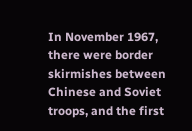In November 1967, there were border skirmishes between Chinese and Soviet troops, and the first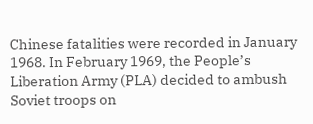Chinese fatalities were recorded in January 1968. In February 1969, the People’s Liberation Army (PLA) decided to ambush Soviet troops on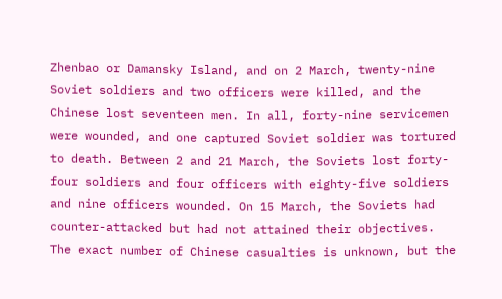Zhenbao or Damansky Island, and on 2 March, twenty-nine Soviet soldiers and two officers were killed, and the Chinese lost seventeen men. In all, forty-nine servicemen were wounded, and one captured Soviet soldier was tortured to death. Between 2 and 21 March, the Soviets lost forty-four soldiers and four officers with eighty-five soldiers and nine officers wounded. On 15 March, the Soviets had counter-attacked but had not attained their objectives. The exact number of Chinese casualties is unknown, but the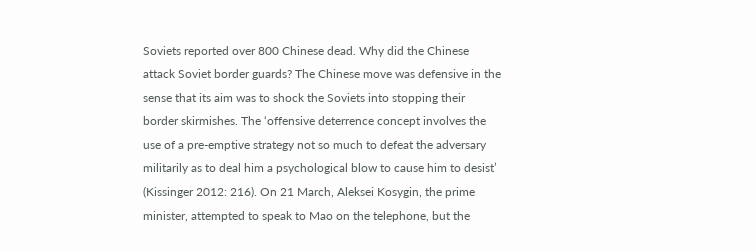Soviets reported over 800 Chinese dead. Why did the Chinese attack Soviet border guards? The Chinese move was defensive in the sense that its aim was to shock the Soviets into stopping their border skirmishes. The ‘offensive deterrence concept involves the use of a pre-emptive strategy not so much to defeat the adversary militarily as to deal him a psychological blow to cause him to desist’ (Kissinger 2012: 216). On 21 March, Aleksei Kosygin, the prime minister, attempted to speak to Mao on the telephone, but the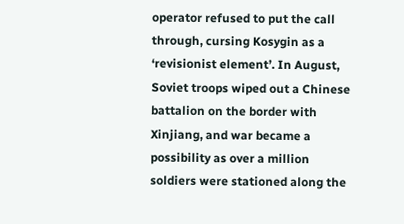operator refused to put the call through, cursing Kosygin as a ‘revisionist element’. In August, Soviet troops wiped out a Chinese battalion on the border with Xinjiang, and war became a possibility as over a million soldiers were stationed along the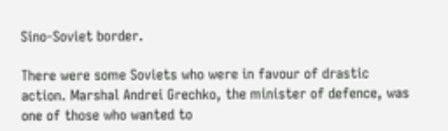Sino-Soviet border.

There were some Soviets who were in favour of drastic action. Marshal Andrei Grechko, the minister of defence, was one of those who wanted to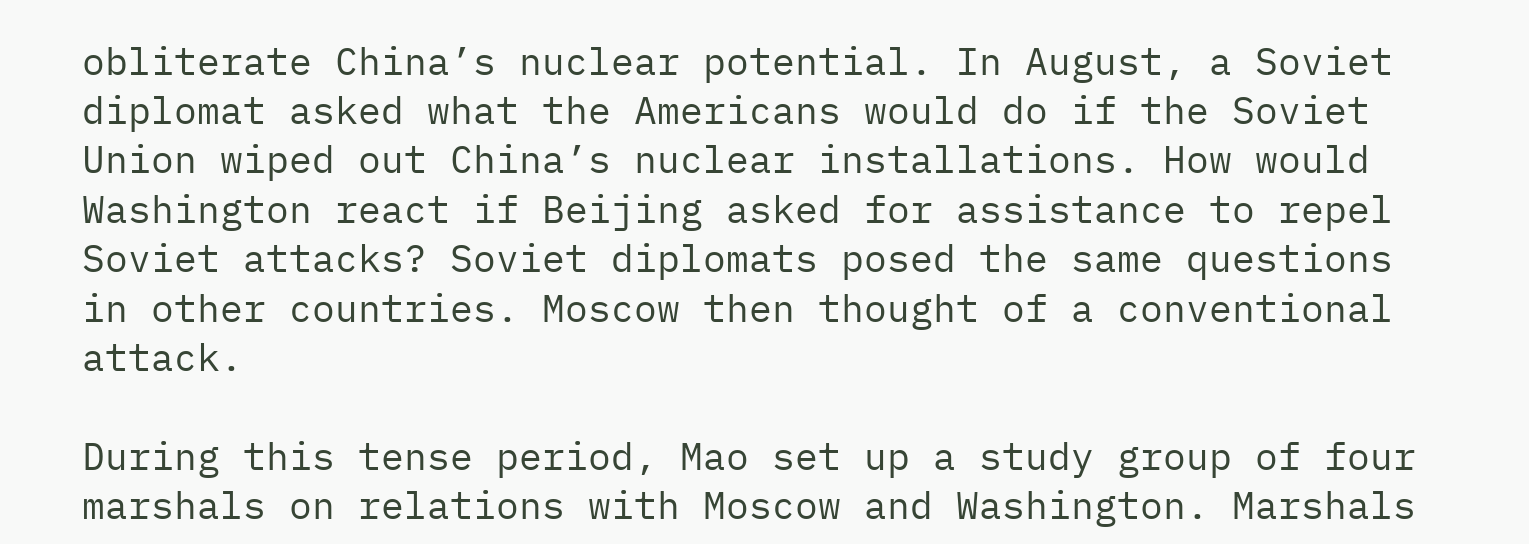obliterate China’s nuclear potential. In August, a Soviet diplomat asked what the Americans would do if the Soviet Union wiped out China’s nuclear installations. How would Washington react if Beijing asked for assistance to repel Soviet attacks? Soviet diplomats posed the same questions in other countries. Moscow then thought of a conventional attack.

During this tense period, Mao set up a study group of four marshals on relations with Moscow and Washington. Marshals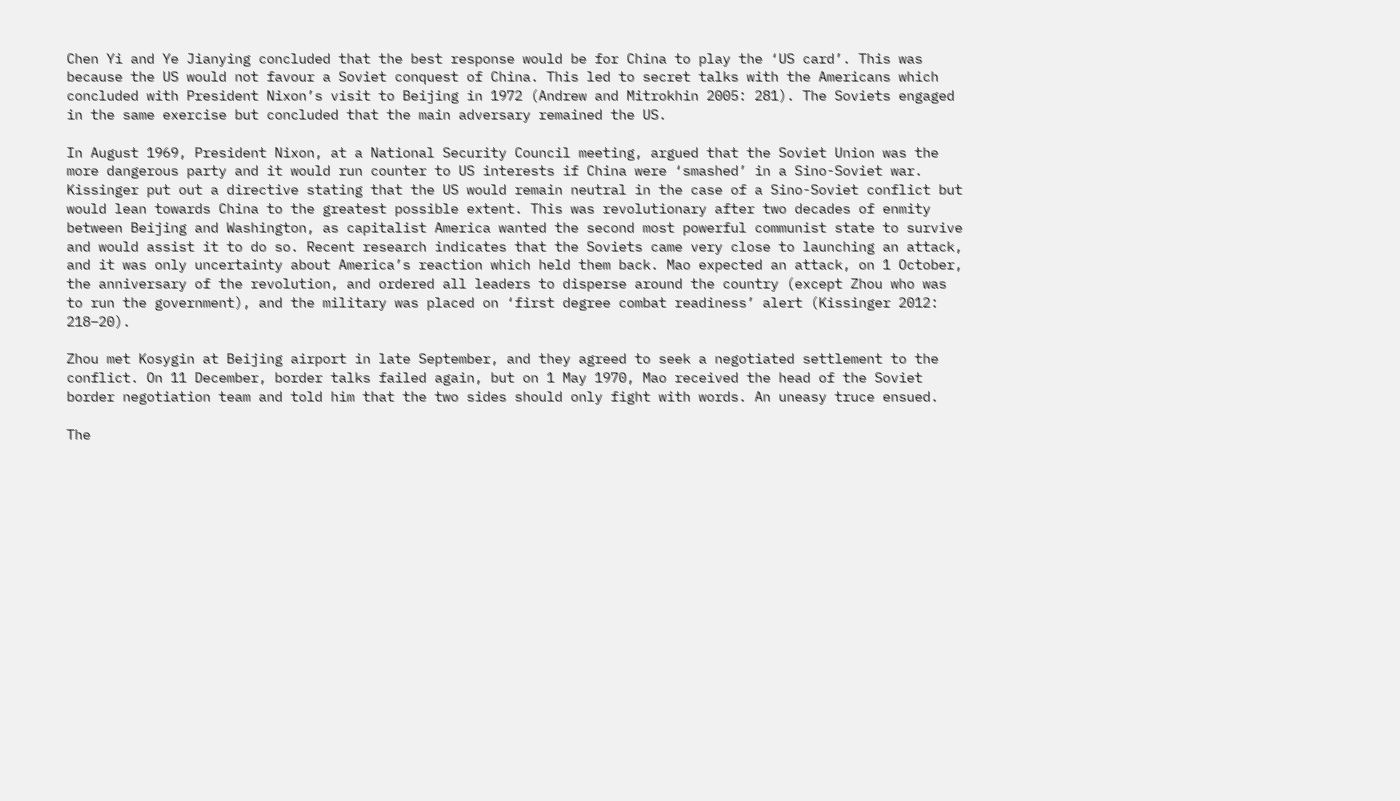Chen Yi and Ye Jianying concluded that the best response would be for China to play the ‘US card’. This was because the US would not favour a Soviet conquest of China. This led to secret talks with the Americans which concluded with President Nixon’s visit to Beijing in 1972 (Andrew and Mitrokhin 2005: 281). The Soviets engaged in the same exercise but concluded that the main adversary remained the US.

In August 1969, President Nixon, at a National Security Council meeting, argued that the Soviet Union was the more dangerous party and it would run counter to US interests if China were ‘smashed’ in a Sino-Soviet war. Kissinger put out a directive stating that the US would remain neutral in the case of a Sino-Soviet conflict but would lean towards China to the greatest possible extent. This was revolutionary after two decades of enmity between Beijing and Washington, as capitalist America wanted the second most powerful communist state to survive and would assist it to do so. Recent research indicates that the Soviets came very close to launching an attack, and it was only uncertainty about America’s reaction which held them back. Mao expected an attack, on 1 October, the anniversary of the revolution, and ordered all leaders to disperse around the country (except Zhou who was to run the government), and the military was placed on ‘first degree combat readiness’ alert (Kissinger 2012: 218–20).

Zhou met Kosygin at Beijing airport in late September, and they agreed to seek a negotiated settlement to the conflict. On 11 December, border talks failed again, but on 1 May 1970, Mao received the head of the Soviet border negotiation team and told him that the two sides should only fight with words. An uneasy truce ensued.

The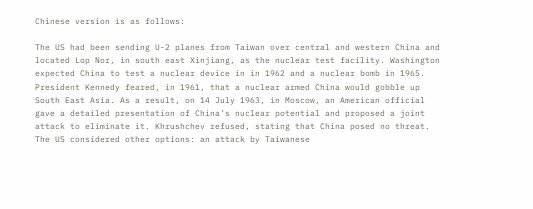Chinese version is as follows:

The US had been sending U-2 planes from Taiwan over central and western China and located Lop Nor, in south east Xinjiang, as the nuclear test facility. Washington expected China to test a nuclear device in in 1962 and a nuclear bomb in 1965. President Kennedy feared, in 1961, that a nuclear armed China would gobble up South East Asia. As a result, on 14 July 1963, in Moscow, an American official gave a detailed presentation of China’s nuclear potential and proposed a joint attack to eliminate it. Khrushchev refused, stating that China posed no threat. The US considered other options: an attack by Taiwanese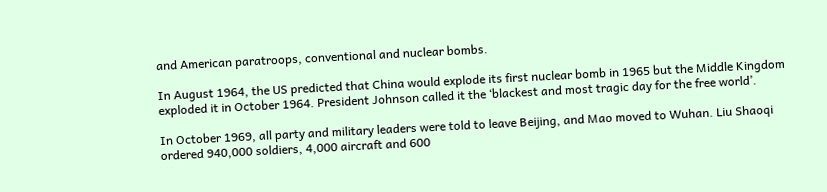and American paratroops, conventional and nuclear bombs.

In August 1964, the US predicted that China would explode its first nuclear bomb in 1965 but the Middle Kingdom exploded it in October 1964. President Johnson called it the ‘blackest and most tragic day for the free world’.

In October 1969, all party and military leaders were told to leave Beijing, and Mao moved to Wuhan. Liu Shaoqi ordered 940,000 soldiers, 4,000 aircraft and 600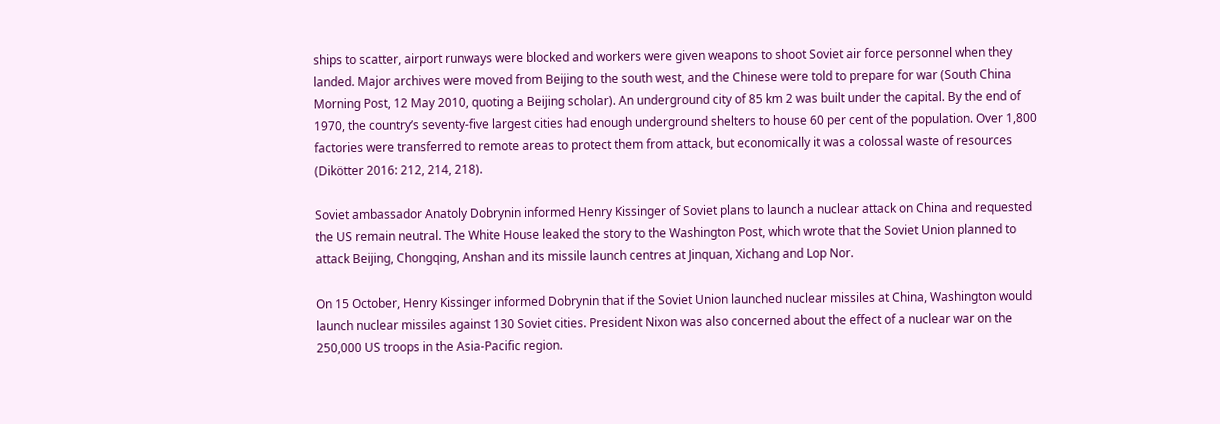ships to scatter, airport runways were blocked and workers were given weapons to shoot Soviet air force personnel when they landed. Major archives were moved from Beijing to the south west, and the Chinese were told to prepare for war (South China Morning Post, 12 May 2010, quoting a Beijing scholar). An underground city of 85 km 2 was built under the capital. By the end of 1970, the country’s seventy-five largest cities had enough underground shelters to house 60 per cent of the population. Over 1,800 factories were transferred to remote areas to protect them from attack, but economically it was a colossal waste of resources (Dikötter 2016: 212, 214, 218).

Soviet ambassador Anatoly Dobrynin informed Henry Kissinger of Soviet plans to launch a nuclear attack on China and requested the US remain neutral. The White House leaked the story to the Washington Post, which wrote that the Soviet Union planned to attack Beijing, Chongqing, Anshan and its missile launch centres at Jinquan, Xichang and Lop Nor.

On 15 October, Henry Kissinger informed Dobrynin that if the Soviet Union launched nuclear missiles at China, Washington would launch nuclear missiles against 130 Soviet cities. President Nixon was also concerned about the effect of a nuclear war on the 250,000 US troops in the Asia-Pacific region.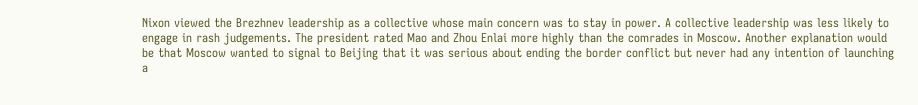Nixon viewed the Brezhnev leadership as a collective whose main concern was to stay in power. A collective leadership was less likely to engage in rash judgements. The president rated Mao and Zhou Enlai more highly than the comrades in Moscow. Another explanation would be that Moscow wanted to signal to Beijing that it was serious about ending the border conflict but never had any intention of launching a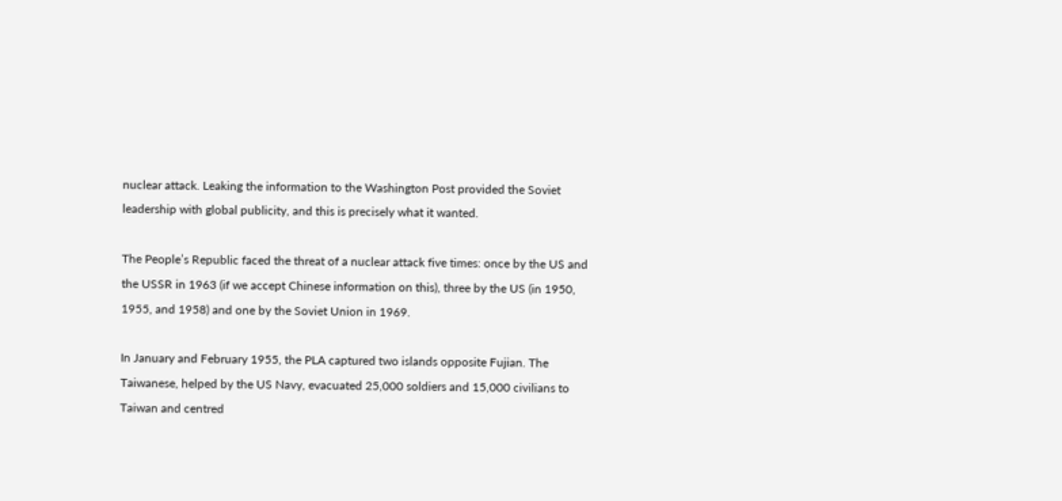nuclear attack. Leaking the information to the Washington Post provided the Soviet leadership with global publicity, and this is precisely what it wanted.

The People’s Republic faced the threat of a nuclear attack five times: once by the US and the USSR in 1963 (if we accept Chinese information on this), three by the US (in 1950, 1955, and 1958) and one by the Soviet Union in 1969.

In January and February 1955, the PLA captured two islands opposite Fujian. The Taiwanese, helped by the US Navy, evacuated 25,000 soldiers and 15,000 civilians to Taiwan and centred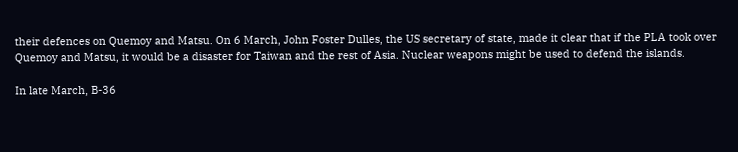their defences on Quemoy and Matsu. On 6 March, John Foster Dulles, the US secretary of state, made it clear that if the PLA took over Quemoy and Matsu, it would be a disaster for Taiwan and the rest of Asia. Nuclear weapons might be used to defend the islands.

In late March, B-36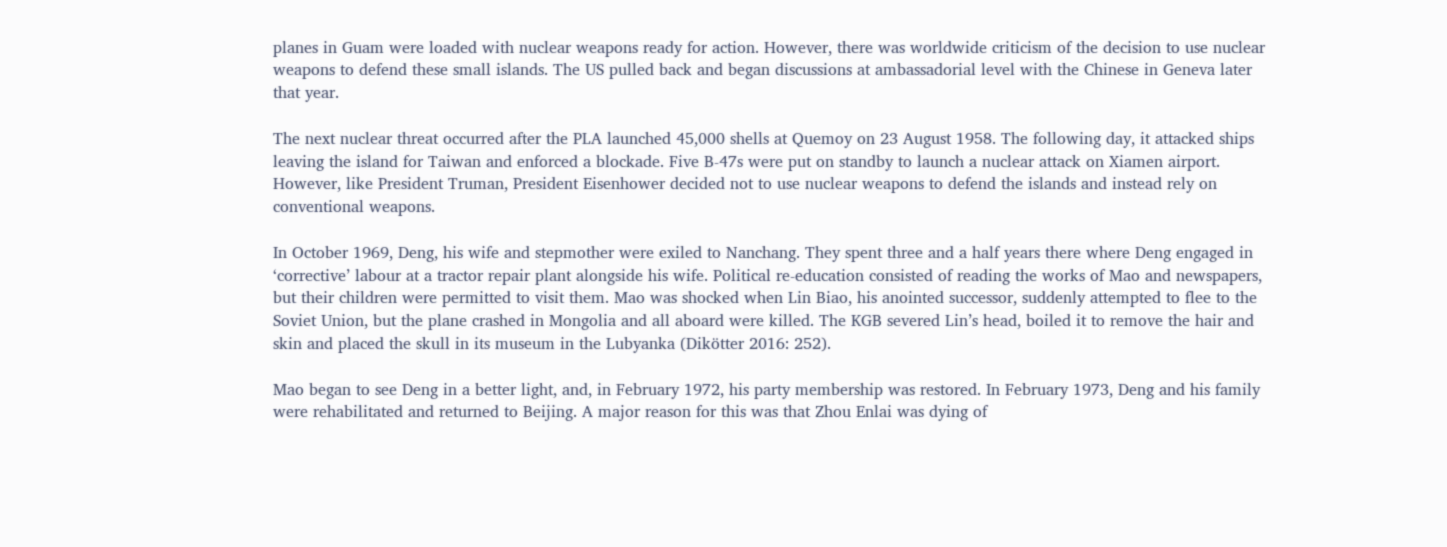planes in Guam were loaded with nuclear weapons ready for action. However, there was worldwide criticism of the decision to use nuclear weapons to defend these small islands. The US pulled back and began discussions at ambassadorial level with the Chinese in Geneva later that year.

The next nuclear threat occurred after the PLA launched 45,000 shells at Quemoy on 23 August 1958. The following day, it attacked ships leaving the island for Taiwan and enforced a blockade. Five B-47s were put on standby to launch a nuclear attack on Xiamen airport. However, like President Truman, President Eisenhower decided not to use nuclear weapons to defend the islands and instead rely on conventional weapons.

In October 1969, Deng, his wife and stepmother were exiled to Nanchang. They spent three and a half years there where Deng engaged in ‘corrective’ labour at a tractor repair plant alongside his wife. Political re-education consisted of reading the works of Mao and newspapers, but their children were permitted to visit them. Mao was shocked when Lin Biao, his anointed successor, suddenly attempted to flee to the Soviet Union, but the plane crashed in Mongolia and all aboard were killed. The KGB severed Lin’s head, boiled it to remove the hair and skin and placed the skull in its museum in the Lubyanka (Dikötter 2016: 252).

Mao began to see Deng in a better light, and, in February 1972, his party membership was restored. In February 1973, Deng and his family were rehabilitated and returned to Beijing. A major reason for this was that Zhou Enlai was dying of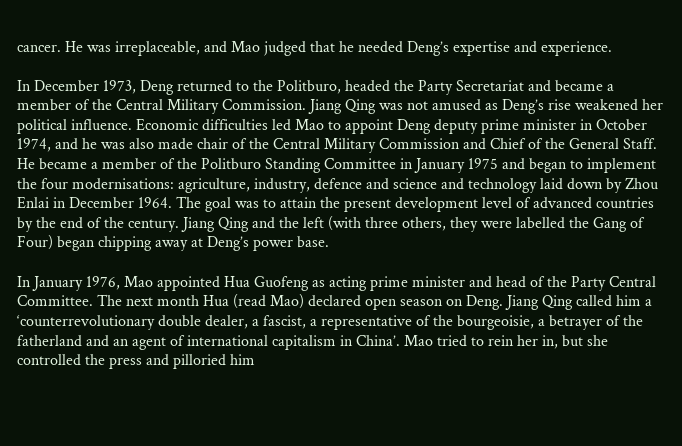cancer. He was irreplaceable, and Mao judged that he needed Deng’s expertise and experience.

In December 1973, Deng returned to the Politburo, headed the Party Secretariat and became a member of the Central Military Commission. Jiang Qing was not amused as Deng’s rise weakened her political influence. Economic difficulties led Mao to appoint Deng deputy prime minister in October 1974, and he was also made chair of the Central Military Commission and Chief of the General Staff. He became a member of the Politburo Standing Committee in January 1975 and began to implement the four modernisations: agriculture, industry, defence and science and technology laid down by Zhou Enlai in December 1964. The goal was to attain the present development level of advanced countries by the end of the century. Jiang Qing and the left (with three others, they were labelled the Gang of Four) began chipping away at Deng’s power base.

In January 1976, Mao appointed Hua Guofeng as acting prime minister and head of the Party Central Committee. The next month Hua (read Mao) declared open season on Deng. Jiang Qing called him a ‘counterrevolutionary double dealer, a fascist, a representative of the bourgeoisie, a betrayer of the fatherland and an agent of international capitalism in China’. Mao tried to rein her in, but she controlled the press and pilloried him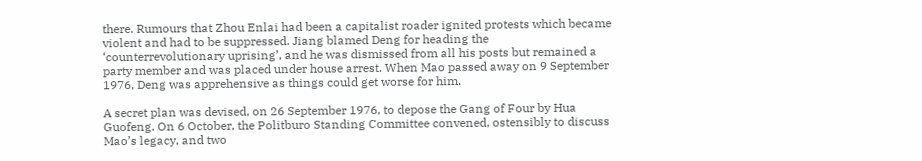there. Rumours that Zhou Enlai had been a capitalist roader ignited protests which became violent and had to be suppressed. Jiang blamed Deng for heading the ‘counterrevolutionary uprising’, and he was dismissed from all his posts but remained a party member and was placed under house arrest. When Mao passed away on 9 September 1976, Deng was apprehensive as things could get worse for him.

A secret plan was devised, on 26 September 1976, to depose the Gang of Four by Hua Guofeng. On 6 October, the Politburo Standing Committee convened, ostensibly to discuss Mao’s legacy, and two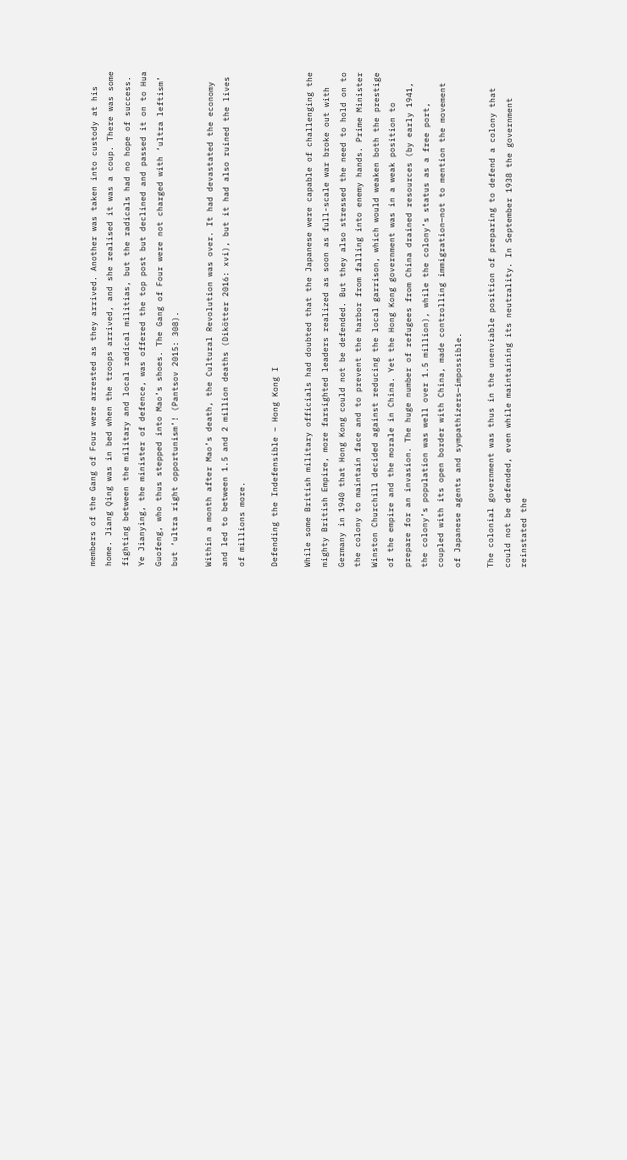members of the Gang of Four were arrested as they arrived. Another was taken into custody at his home. Jiang Qing was in bed when the troops arrived, and she realised it was a coup. There was some fighting between the military and local radical militias, but the radicals had no hope of success. Ye Jianying, the minister of defence, was offered the top post but declined and passed it on to Hua Guofeng, who thus stepped into Mao’s shoes. The Gang of Four were not charged with ‘ultra leftism’ but ‘ultra right opportunism’! (Pantsov 2015: 308).

Within a month after Mao’s death, the Cultural Revolution was over. It had devastated the economy and led to between 1.5 and 2 million deaths (Dikötter 2016: xvi), but it had also ruined the lives of millions more.

Defending the Indefensible – Hong Kong I

While some British military officials had doubted that the Japanese were capable of challenging the mighty British Empire, more farsighted leaders realized as soon as full-scale war broke out with Germany in 1940 that Hong Kong could not be defended. But they also stressed the need to hold on to the colony to maintain face and to prevent the harbor from falling into enemy hands. Prime Minister Winston Churchill decided against reducing the local garrison, which would weaken both the prestige of the empire and the morale in China. Yet the Hong Kong government was in a weak position to prepare for an invasion. The huge number of refugees from China drained resources (by early 1941, the colony’s population was well over 1.5 million), while the colony’s status as a free port, coupled with its open border with China, made controlling immigration—not to mention the movement of Japanese agents and sympathizers—impossible.

The colonial government was thus in the unenviable position of preparing to defend a colony that could not be defended, even while maintaining its neutrality. In September 1938 the government reinstated the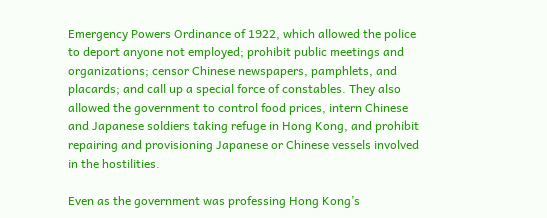Emergency Powers Ordinance of 1922, which allowed the police to deport anyone not employed; prohibit public meetings and organizations; censor Chinese newspapers, pamphlets, and placards; and call up a special force of constables. They also allowed the government to control food prices, intern Chinese and Japanese soldiers taking refuge in Hong Kong, and prohibit repairing and provisioning Japanese or Chinese vessels involved in the hostilities.

Even as the government was professing Hong Kong’s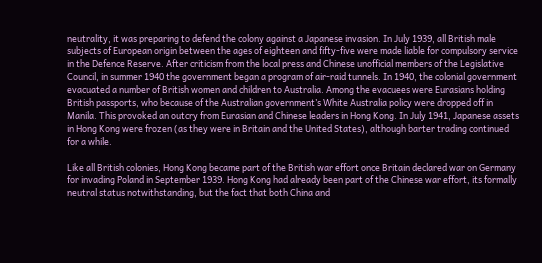neutrality, it was preparing to defend the colony against a Japanese invasion. In July 1939, all British male subjects of European origin between the ages of eighteen and fifty-five were made liable for compulsory service in the Defence Reserve. After criticism from the local press and Chinese unofficial members of the Legislative Council, in summer 1940 the government began a program of air-raid tunnels. In 1940, the colonial government evacuated a number of British women and children to Australia. Among the evacuees were Eurasians holding British passports, who because of the Australian government’s White Australia policy were dropped off in Manila. This provoked an outcry from Eurasian and Chinese leaders in Hong Kong. In July 1941, Japanese assets in Hong Kong were frozen (as they were in Britain and the United States), although barter trading continued for a while.

Like all British colonies, Hong Kong became part of the British war effort once Britain declared war on Germany for invading Poland in September 1939. Hong Kong had already been part of the Chinese war effort, its formally neutral status notwithstanding, but the fact that both China and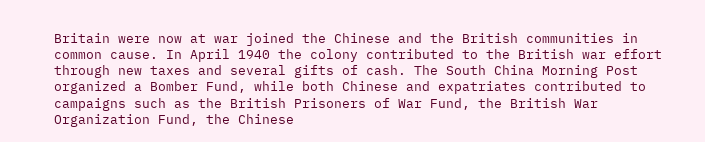Britain were now at war joined the Chinese and the British communities in common cause. In April 1940 the colony contributed to the British war effort through new taxes and several gifts of cash. The South China Morning Post organized a Bomber Fund, while both Chinese and expatriates contributed to campaigns such as the British Prisoners of War Fund, the British War Organization Fund, the Chinese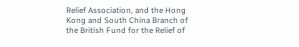Relief Association, and the Hong Kong and South China Branch of the British Fund for the Relief of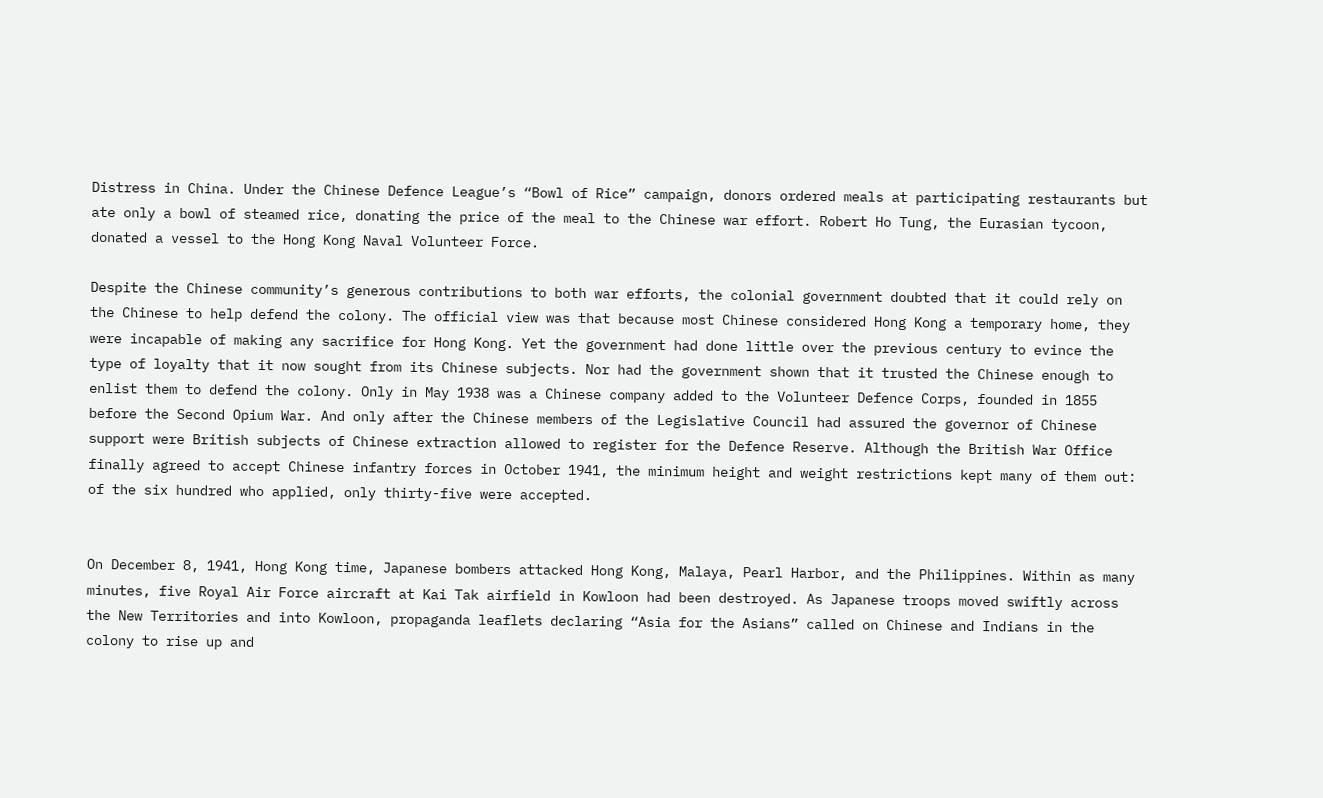Distress in China. Under the Chinese Defence League’s “Bowl of Rice” campaign, donors ordered meals at participating restaurants but ate only a bowl of steamed rice, donating the price of the meal to the Chinese war effort. Robert Ho Tung, the Eurasian tycoon, donated a vessel to the Hong Kong Naval Volunteer Force.

Despite the Chinese community’s generous contributions to both war efforts, the colonial government doubted that it could rely on the Chinese to help defend the colony. The official view was that because most Chinese considered Hong Kong a temporary home, they were incapable of making any sacrifice for Hong Kong. Yet the government had done little over the previous century to evince the type of loyalty that it now sought from its Chinese subjects. Nor had the government shown that it trusted the Chinese enough to enlist them to defend the colony. Only in May 1938 was a Chinese company added to the Volunteer Defence Corps, founded in 1855 before the Second Opium War. And only after the Chinese members of the Legislative Council had assured the governor of Chinese support were British subjects of Chinese extraction allowed to register for the Defence Reserve. Although the British War Office finally agreed to accept Chinese infantry forces in October 1941, the minimum height and weight restrictions kept many of them out: of the six hundred who applied, only thirty-five were accepted.


On December 8, 1941, Hong Kong time, Japanese bombers attacked Hong Kong, Malaya, Pearl Harbor, and the Philippines. Within as many minutes, five Royal Air Force aircraft at Kai Tak airfield in Kowloon had been destroyed. As Japanese troops moved swiftly across the New Territories and into Kowloon, propaganda leaflets declaring “Asia for the Asians” called on Chinese and Indians in the colony to rise up and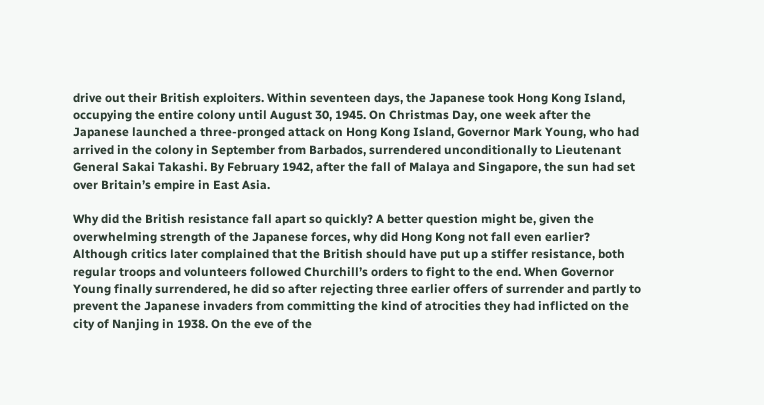drive out their British exploiters. Within seventeen days, the Japanese took Hong Kong Island, occupying the entire colony until August 30, 1945. On Christmas Day, one week after the Japanese launched a three-pronged attack on Hong Kong Island, Governor Mark Young, who had arrived in the colony in September from Barbados, surrendered unconditionally to Lieutenant General Sakai Takashi. By February 1942, after the fall of Malaya and Singapore, the sun had set over Britain’s empire in East Asia.

Why did the British resistance fall apart so quickly? A better question might be, given the overwhelming strength of the Japanese forces, why did Hong Kong not fall even earlier? Although critics later complained that the British should have put up a stiffer resistance, both regular troops and volunteers followed Churchill’s orders to fight to the end. When Governor Young finally surrendered, he did so after rejecting three earlier offers of surrender and partly to prevent the Japanese invaders from committing the kind of atrocities they had inflicted on the city of Nanjing in 1938. On the eve of the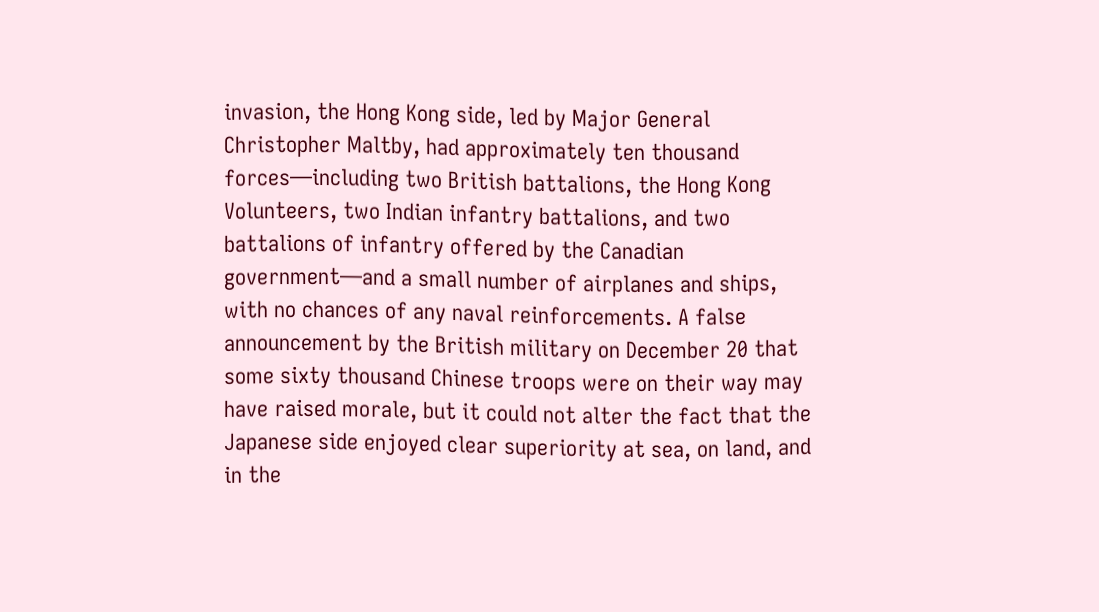invasion, the Hong Kong side, led by Major General Christopher Maltby, had approximately ten thousand forces—including two British battalions, the Hong Kong Volunteers, two Indian infantry battalions, and two battalions of infantry offered by the Canadian government—and a small number of airplanes and ships, with no chances of any naval reinforcements. A false announcement by the British military on December 20 that some sixty thousand Chinese troops were on their way may have raised morale, but it could not alter the fact that the Japanese side enjoyed clear superiority at sea, on land, and in the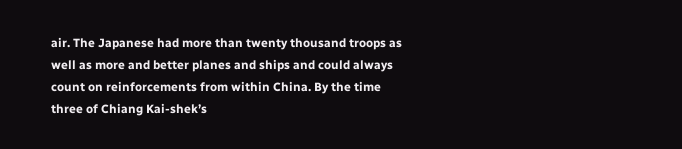air. The Japanese had more than twenty thousand troops as well as more and better planes and ships and could always count on reinforcements from within China. By the time three of Chiang Kai-shek’s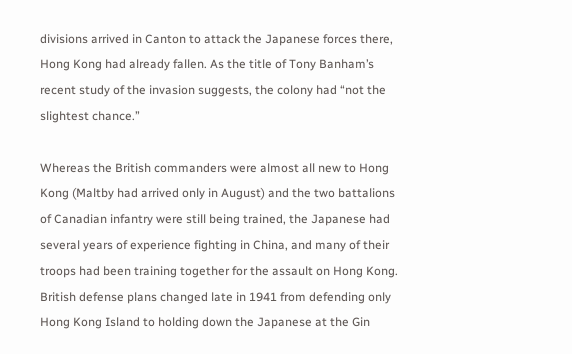divisions arrived in Canton to attack the Japanese forces there, Hong Kong had already fallen. As the title of Tony Banham’s recent study of the invasion suggests, the colony had “not the slightest chance.”

Whereas the British commanders were almost all new to Hong Kong (Maltby had arrived only in August) and the two battalions of Canadian infantry were still being trained, the Japanese had several years of experience fighting in China, and many of their troops had been training together for the assault on Hong Kong. British defense plans changed late in 1941 from defending only Hong Kong Island to holding down the Japanese at the Gin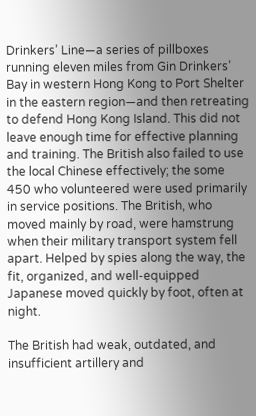Drinkers’ Line—a series of pillboxes running eleven miles from Gin Drinkers’ Bay in western Hong Kong to Port Shelter in the eastern region—and then retreating to defend Hong Kong Island. This did not leave enough time for effective planning and training. The British also failed to use the local Chinese effectively; the some 450 who volunteered were used primarily in service positions. The British, who moved mainly by road, were hamstrung when their military transport system fell apart. Helped by spies along the way, the fit, organized, and well-equipped Japanese moved quickly by foot, often at night.

The British had weak, outdated, and insufficient artillery and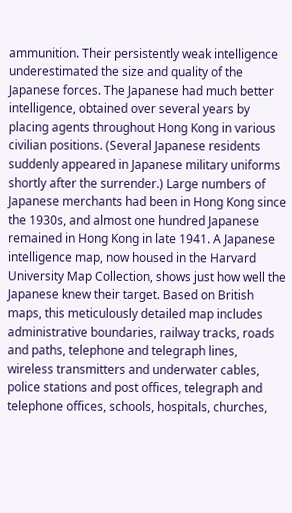ammunition. Their persistently weak intelligence underestimated the size and quality of the Japanese forces. The Japanese had much better intelligence, obtained over several years by placing agents throughout Hong Kong in various civilian positions. (Several Japanese residents suddenly appeared in Japanese military uniforms shortly after the surrender.) Large numbers of Japanese merchants had been in Hong Kong since the 1930s, and almost one hundred Japanese remained in Hong Kong in late 1941. A Japanese intelligence map, now housed in the Harvard University Map Collection, shows just how well the Japanese knew their target. Based on British maps, this meticulously detailed map includes administrative boundaries, railway tracks, roads and paths, telephone and telegraph lines, wireless transmitters and underwater cables, police stations and post offices, telegraph and telephone offices, schools, hospitals, churches,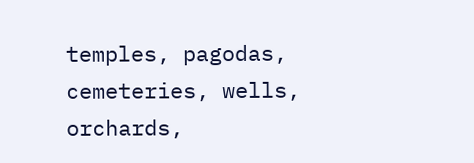temples, pagodas, cemeteries, wells, orchards,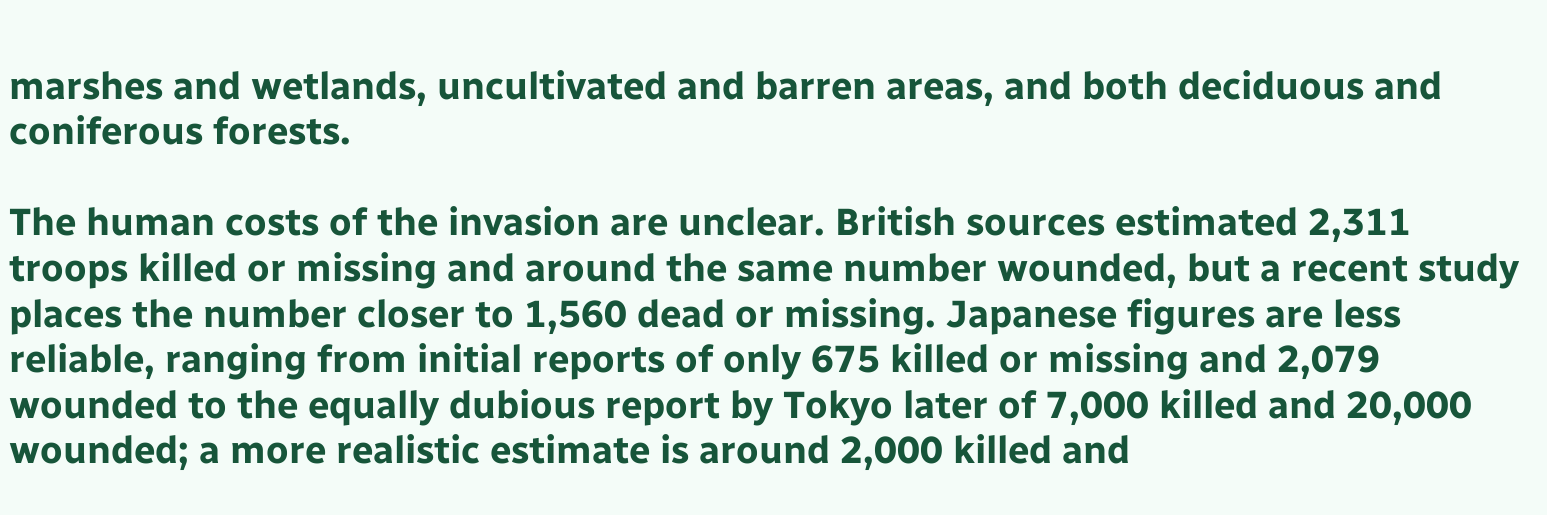marshes and wetlands, uncultivated and barren areas, and both deciduous and coniferous forests.

The human costs of the invasion are unclear. British sources estimated 2,311 troops killed or missing and around the same number wounded, but a recent study places the number closer to 1,560 dead or missing. Japanese figures are less reliable, ranging from initial reports of only 675 killed or missing and 2,079 wounded to the equally dubious report by Tokyo later of 7,000 killed and 20,000 wounded; a more realistic estimate is around 2,000 killed and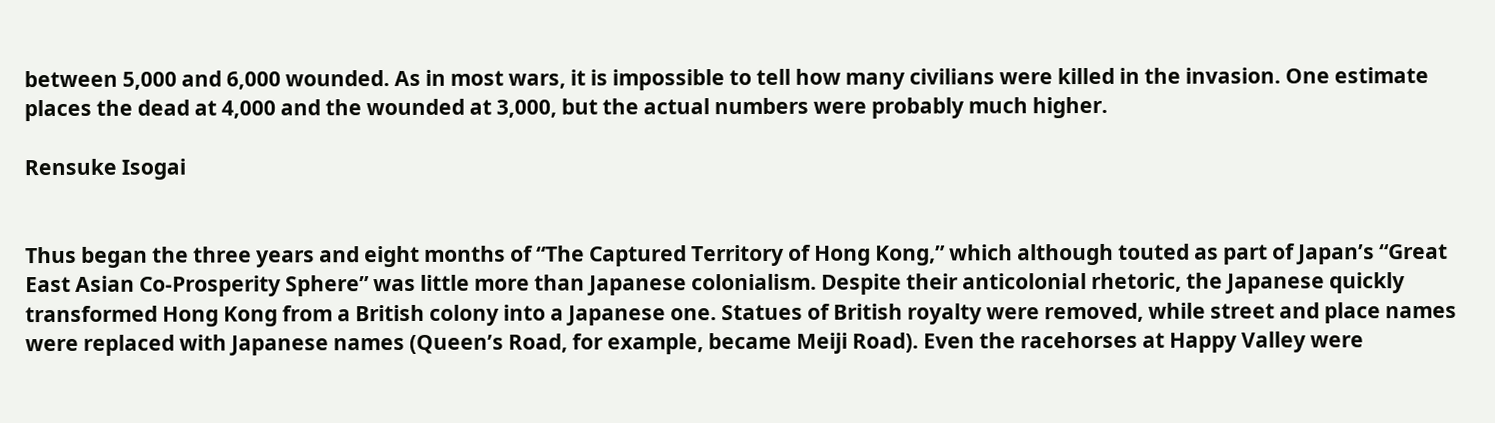between 5,000 and 6,000 wounded. As in most wars, it is impossible to tell how many civilians were killed in the invasion. One estimate places the dead at 4,000 and the wounded at 3,000, but the actual numbers were probably much higher.

Rensuke Isogai


Thus began the three years and eight months of “The Captured Territory of Hong Kong,” which although touted as part of Japan’s “Great East Asian Co-Prosperity Sphere” was little more than Japanese colonialism. Despite their anticolonial rhetoric, the Japanese quickly transformed Hong Kong from a British colony into a Japanese one. Statues of British royalty were removed, while street and place names were replaced with Japanese names (Queen’s Road, for example, became Meiji Road). Even the racehorses at Happy Valley were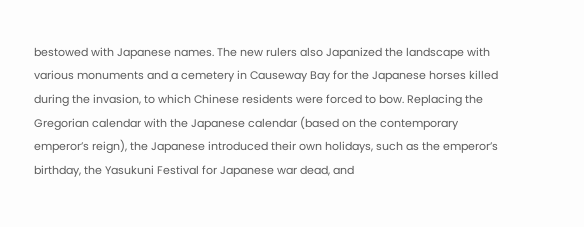bestowed with Japanese names. The new rulers also Japanized the landscape with various monuments and a cemetery in Causeway Bay for the Japanese horses killed during the invasion, to which Chinese residents were forced to bow. Replacing the Gregorian calendar with the Japanese calendar (based on the contemporary emperor’s reign), the Japanese introduced their own holidays, such as the emperor’s birthday, the Yasukuni Festival for Japanese war dead, and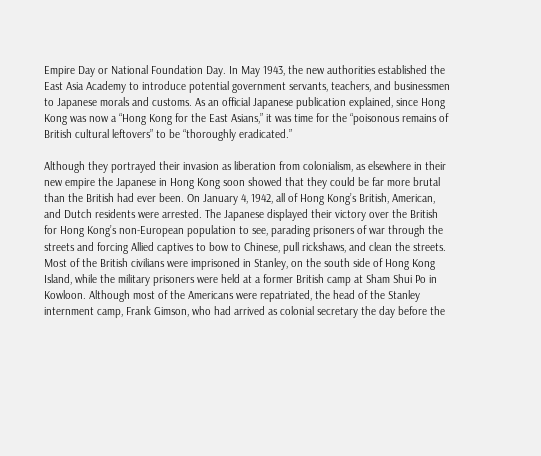Empire Day or National Foundation Day. In May 1943, the new authorities established the East Asia Academy to introduce potential government servants, teachers, and businessmen to Japanese morals and customs. As an official Japanese publication explained, since Hong Kong was now a “Hong Kong for the East Asians,” it was time for the “poisonous remains of British cultural leftovers” to be “thoroughly eradicated.”

Although they portrayed their invasion as liberation from colonialism, as elsewhere in their new empire the Japanese in Hong Kong soon showed that they could be far more brutal than the British had ever been. On January 4, 1942, all of Hong Kong’s British, American, and Dutch residents were arrested. The Japanese displayed their victory over the British for Hong Kong’s non-European population to see, parading prisoners of war through the streets and forcing Allied captives to bow to Chinese, pull rickshaws, and clean the streets. Most of the British civilians were imprisoned in Stanley, on the south side of Hong Kong Island, while the military prisoners were held at a former British camp at Sham Shui Po in Kowloon. Although most of the Americans were repatriated, the head of the Stanley internment camp, Frank Gimson, who had arrived as colonial secretary the day before the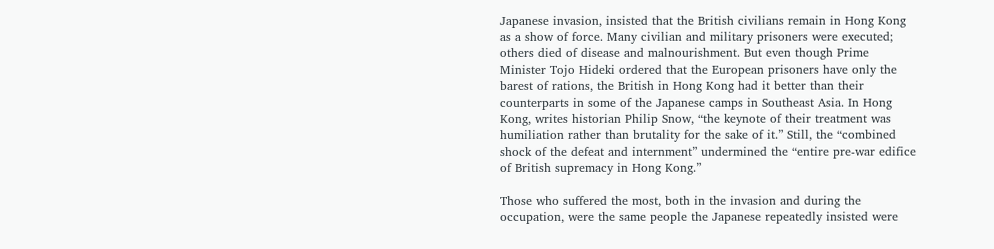Japanese invasion, insisted that the British civilians remain in Hong Kong as a show of force. Many civilian and military prisoners were executed; others died of disease and malnourishment. But even though Prime Minister Tojo Hideki ordered that the European prisoners have only the barest of rations, the British in Hong Kong had it better than their counterparts in some of the Japanese camps in Southeast Asia. In Hong Kong, writes historian Philip Snow, “the keynote of their treatment was humiliation rather than brutality for the sake of it.” Still, the “combined shock of the defeat and internment” undermined the “entire pre-war edifice of British supremacy in Hong Kong.”

Those who suffered the most, both in the invasion and during the occupation, were the same people the Japanese repeatedly insisted were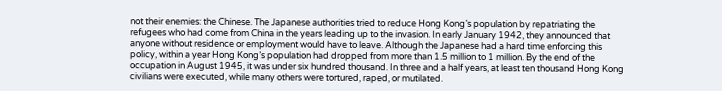not their enemies: the Chinese. The Japanese authorities tried to reduce Hong Kong’s population by repatriating the refugees who had come from China in the years leading up to the invasion. In early January 1942, they announced that anyone without residence or employment would have to leave. Although the Japanese had a hard time enforcing this policy, within a year Hong Kong’s population had dropped from more than 1.5 million to 1 million. By the end of the occupation in August 1945, it was under six hundred thousand. In three and a half years, at least ten thousand Hong Kong civilians were executed, while many others were tortured, raped, or mutilated.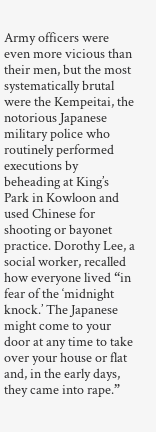Army officers were even more vicious than their men, but the most systematically brutal were the Kempeitai, the notorious Japanese military police who routinely performed executions by beheading at King’s Park in Kowloon and used Chinese for shooting or bayonet practice. Dorothy Lee, a social worker, recalled how everyone lived “in fear of the ‘midnight knock.’ The Japanese might come to your door at any time to take over your house or flat and, in the early days, they came into rape.”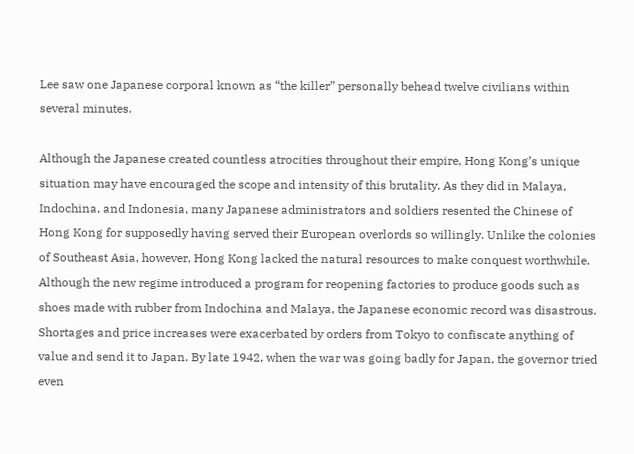Lee saw one Japanese corporal known as “the killer” personally behead twelve civilians within several minutes.

Although the Japanese created countless atrocities throughout their empire, Hong Kong’s unique situation may have encouraged the scope and intensity of this brutality. As they did in Malaya, Indochina, and Indonesia, many Japanese administrators and soldiers resented the Chinese of Hong Kong for supposedly having served their European overlords so willingly. Unlike the colonies of Southeast Asia, however, Hong Kong lacked the natural resources to make conquest worthwhile. Although the new regime introduced a program for reopening factories to produce goods such as shoes made with rubber from Indochina and Malaya, the Japanese economic record was disastrous. Shortages and price increases were exacerbated by orders from Tokyo to confiscate anything of value and send it to Japan. By late 1942, when the war was going badly for Japan, the governor tried even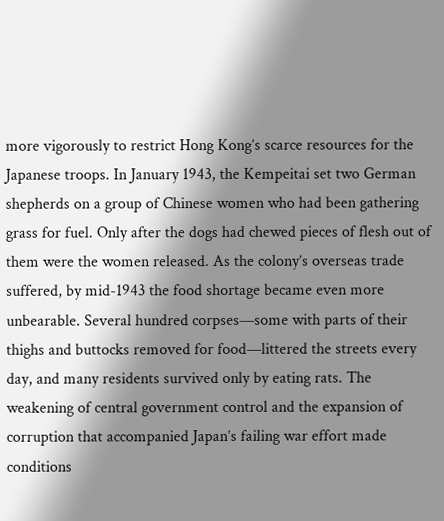more vigorously to restrict Hong Kong’s scarce resources for the Japanese troops. In January 1943, the Kempeitai set two German shepherds on a group of Chinese women who had been gathering grass for fuel. Only after the dogs had chewed pieces of flesh out of them were the women released. As the colony’s overseas trade suffered, by mid-1943 the food shortage became even more unbearable. Several hundred corpses—some with parts of their thighs and buttocks removed for food—littered the streets every day, and many residents survived only by eating rats. The weakening of central government control and the expansion of corruption that accompanied Japan’s failing war effort made conditions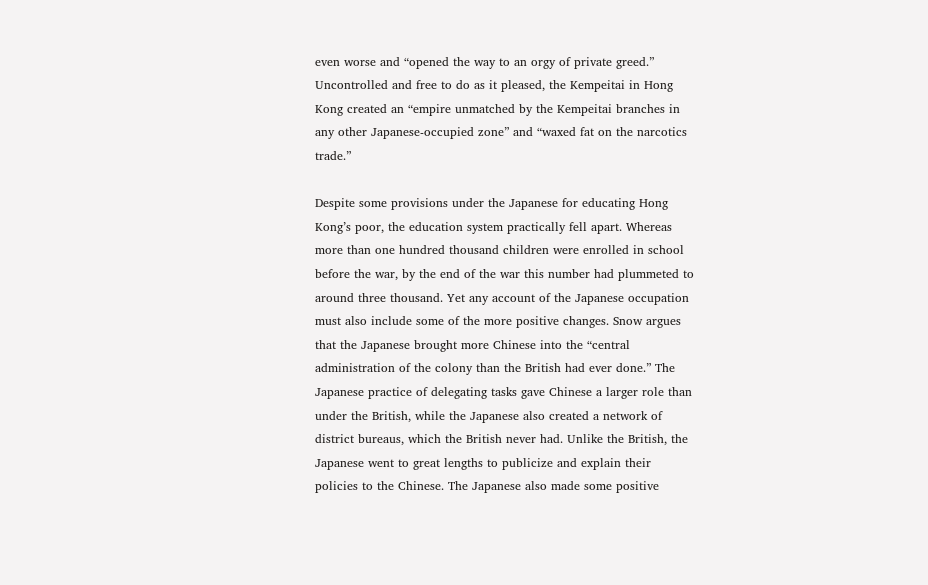even worse and “opened the way to an orgy of private greed.” Uncontrolled and free to do as it pleased, the Kempeitai in Hong Kong created an “empire unmatched by the Kempeitai branches in any other Japanese-occupied zone” and “waxed fat on the narcotics trade.”

Despite some provisions under the Japanese for educating Hong Kong’s poor, the education system practically fell apart. Whereas more than one hundred thousand children were enrolled in school before the war, by the end of the war this number had plummeted to around three thousand. Yet any account of the Japanese occupation must also include some of the more positive changes. Snow argues that the Japanese brought more Chinese into the “central administration of the colony than the British had ever done.” The Japanese practice of delegating tasks gave Chinese a larger role than under the British, while the Japanese also created a network of district bureaus, which the British never had. Unlike the British, the Japanese went to great lengths to publicize and explain their policies to the Chinese. The Japanese also made some positive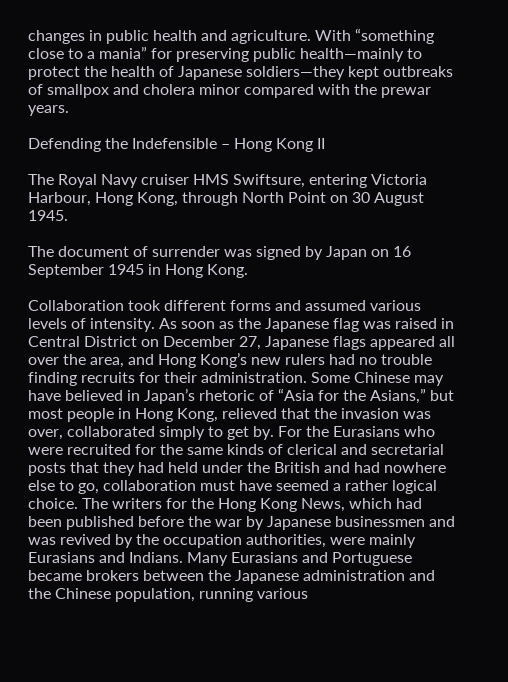changes in public health and agriculture. With “something close to a mania” for preserving public health—mainly to protect the health of Japanese soldiers—they kept outbreaks of smallpox and cholera minor compared with the prewar years.

Defending the Indefensible – Hong Kong II

The Royal Navy cruiser HMS Swiftsure, entering Victoria Harbour, Hong Kong, through North Point on 30 August 1945.

The document of surrender was signed by Japan on 16 September 1945 in Hong Kong.

Collaboration took different forms and assumed various levels of intensity. As soon as the Japanese flag was raised in Central District on December 27, Japanese flags appeared all over the area, and Hong Kong’s new rulers had no trouble finding recruits for their administration. Some Chinese may have believed in Japan’s rhetoric of “Asia for the Asians,” but most people in Hong Kong, relieved that the invasion was over, collaborated simply to get by. For the Eurasians who were recruited for the same kinds of clerical and secretarial posts that they had held under the British and had nowhere else to go, collaboration must have seemed a rather logical choice. The writers for the Hong Kong News, which had been published before the war by Japanese businessmen and was revived by the occupation authorities, were mainly Eurasians and Indians. Many Eurasians and Portuguese became brokers between the Japanese administration and the Chinese population, running various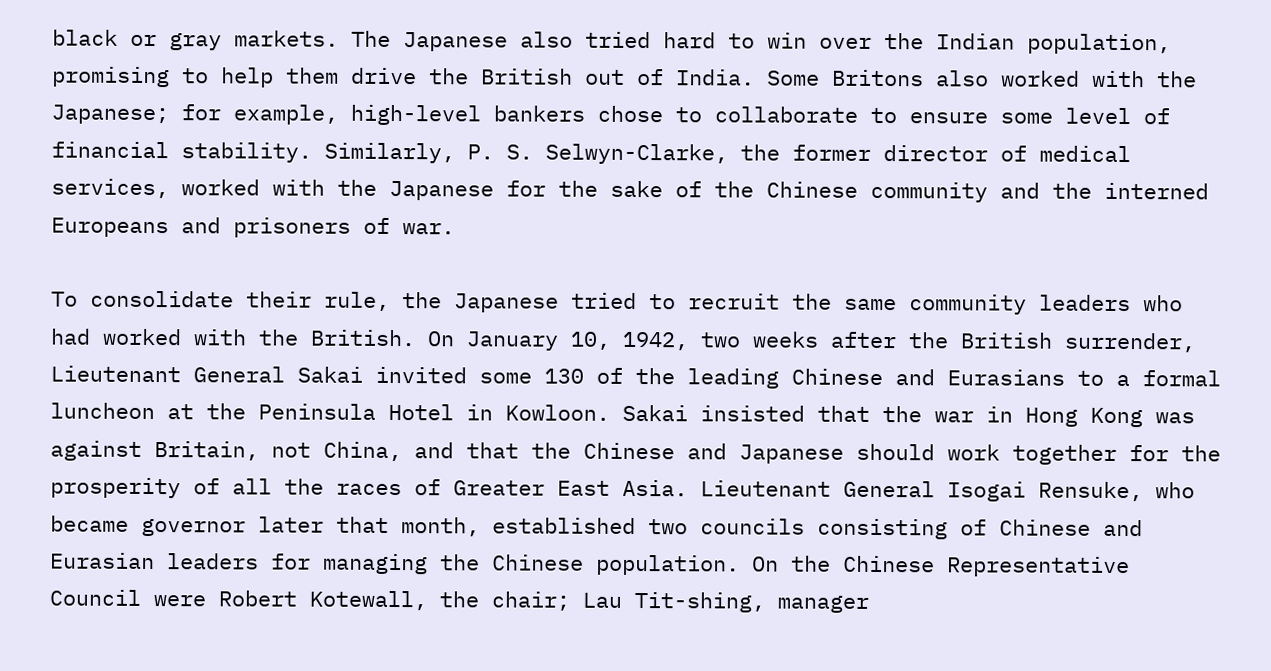black or gray markets. The Japanese also tried hard to win over the Indian population, promising to help them drive the British out of India. Some Britons also worked with the Japanese; for example, high-level bankers chose to collaborate to ensure some level of financial stability. Similarly, P. S. Selwyn-Clarke, the former director of medical services, worked with the Japanese for the sake of the Chinese community and the interned Europeans and prisoners of war.

To consolidate their rule, the Japanese tried to recruit the same community leaders who had worked with the British. On January 10, 1942, two weeks after the British surrender, Lieutenant General Sakai invited some 130 of the leading Chinese and Eurasians to a formal luncheon at the Peninsula Hotel in Kowloon. Sakai insisted that the war in Hong Kong was against Britain, not China, and that the Chinese and Japanese should work together for the prosperity of all the races of Greater East Asia. Lieutenant General Isogai Rensuke, who became governor later that month, established two councils consisting of Chinese and Eurasian leaders for managing the Chinese population. On the Chinese Representative Council were Robert Kotewall, the chair; Lau Tit-shing, manager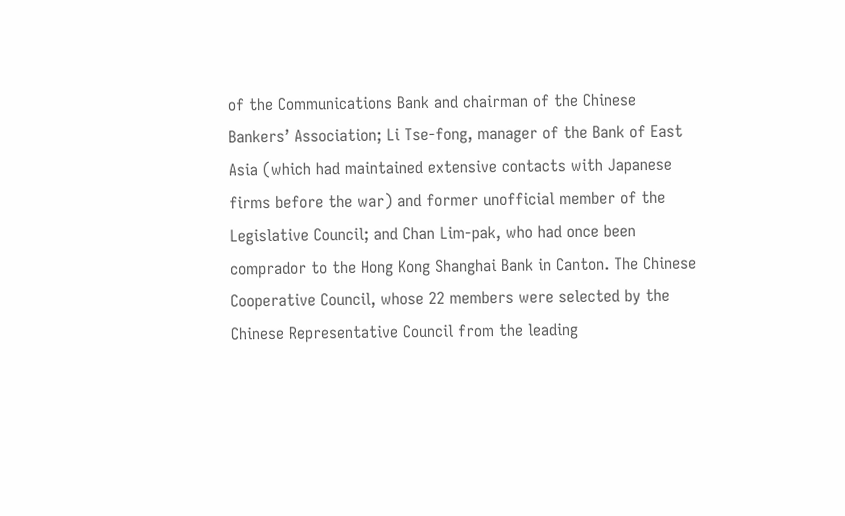of the Communications Bank and chairman of the Chinese Bankers’ Association; Li Tse-fong, manager of the Bank of East Asia (which had maintained extensive contacts with Japanese firms before the war) and former unofficial member of the Legislative Council; and Chan Lim-pak, who had once been comprador to the Hong Kong Shanghai Bank in Canton. The Chinese Cooperative Council, whose 22 members were selected by the Chinese Representative Council from the leading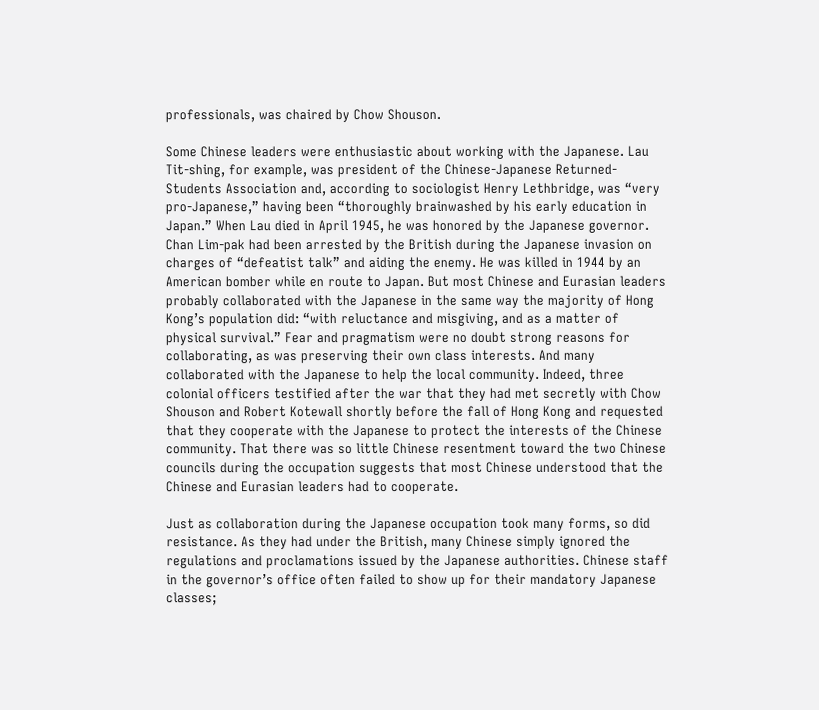professionals, was chaired by Chow Shouson.

Some Chinese leaders were enthusiastic about working with the Japanese. Lau Tit-shing, for example, was president of the Chinese-Japanese Returned-Students Association and, according to sociologist Henry Lethbridge, was “very pro-Japanese,” having been “thoroughly brainwashed by his early education in Japan.” When Lau died in April 1945, he was honored by the Japanese governor. Chan Lim-pak had been arrested by the British during the Japanese invasion on charges of “defeatist talk” and aiding the enemy. He was killed in 1944 by an American bomber while en route to Japan. But most Chinese and Eurasian leaders probably collaborated with the Japanese in the same way the majority of Hong Kong’s population did: “with reluctance and misgiving, and as a matter of physical survival.” Fear and pragmatism were no doubt strong reasons for collaborating, as was preserving their own class interests. And many collaborated with the Japanese to help the local community. Indeed, three colonial officers testified after the war that they had met secretly with Chow Shouson and Robert Kotewall shortly before the fall of Hong Kong and requested that they cooperate with the Japanese to protect the interests of the Chinese community. That there was so little Chinese resentment toward the two Chinese councils during the occupation suggests that most Chinese understood that the Chinese and Eurasian leaders had to cooperate.

Just as collaboration during the Japanese occupation took many forms, so did resistance. As they had under the British, many Chinese simply ignored the regulations and proclamations issued by the Japanese authorities. Chinese staff in the governor’s office often failed to show up for their mandatory Japanese classes;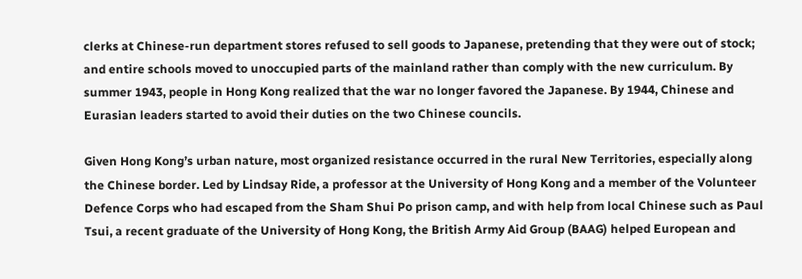clerks at Chinese-run department stores refused to sell goods to Japanese, pretending that they were out of stock; and entire schools moved to unoccupied parts of the mainland rather than comply with the new curriculum. By summer 1943, people in Hong Kong realized that the war no longer favored the Japanese. By 1944, Chinese and Eurasian leaders started to avoid their duties on the two Chinese councils.

Given Hong Kong’s urban nature, most organized resistance occurred in the rural New Territories, especially along the Chinese border. Led by Lindsay Ride, a professor at the University of Hong Kong and a member of the Volunteer Defence Corps who had escaped from the Sham Shui Po prison camp, and with help from local Chinese such as Paul Tsui, a recent graduate of the University of Hong Kong, the British Army Aid Group (BAAG) helped European and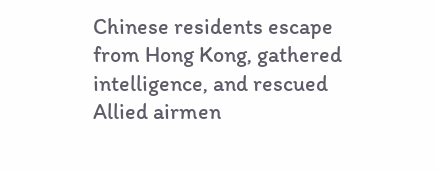Chinese residents escape from Hong Kong, gathered intelligence, and rescued Allied airmen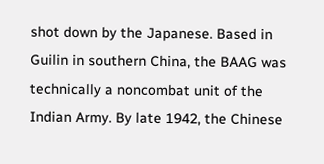shot down by the Japanese. Based in Guilin in southern China, the BAAG was technically a noncombat unit of the Indian Army. By late 1942, the Chinese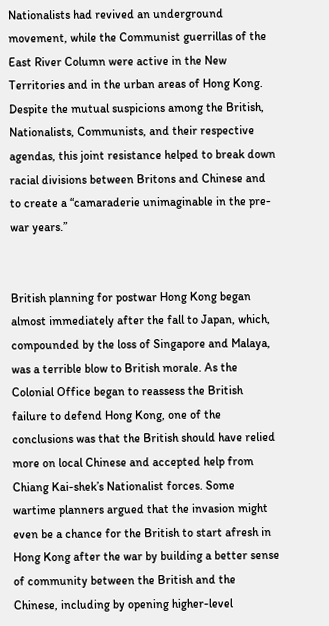Nationalists had revived an underground movement, while the Communist guerrillas of the East River Column were active in the New Territories and in the urban areas of Hong Kong. Despite the mutual suspicions among the British, Nationalists, Communists, and their respective agendas, this joint resistance helped to break down racial divisions between Britons and Chinese and to create a “camaraderie unimaginable in the pre-war years.”


British planning for postwar Hong Kong began almost immediately after the fall to Japan, which, compounded by the loss of Singapore and Malaya, was a terrible blow to British morale. As the Colonial Office began to reassess the British failure to defend Hong Kong, one of the conclusions was that the British should have relied more on local Chinese and accepted help from Chiang Kai-shek’s Nationalist forces. Some wartime planners argued that the invasion might even be a chance for the British to start afresh in Hong Kong after the war by building a better sense of community between the British and the Chinese, including by opening higher-level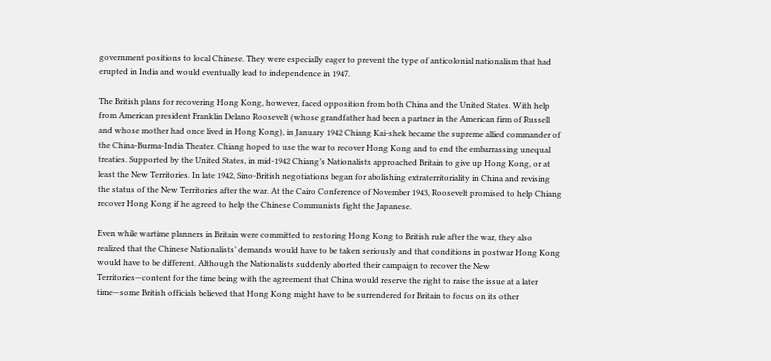government positions to local Chinese. They were especially eager to prevent the type of anticolonial nationalism that had erupted in India and would eventually lead to independence in 1947.

The British plans for recovering Hong Kong, however, faced opposition from both China and the United States. With help from American president Franklin Delano Roosevelt (whose grandfather had been a partner in the American firm of Russell and whose mother had once lived in Hong Kong), in January 1942 Chiang Kai-shek became the supreme allied commander of the China-Burma-India Theater. Chiang hoped to use the war to recover Hong Kong and to end the embarrassing unequal treaties. Supported by the United States, in mid-1942 Chiang’s Nationalists approached Britain to give up Hong Kong, or at least the New Territories. In late 1942, Sino-British negotiations began for abolishing extraterritoriality in China and revising the status of the New Territories after the war. At the Cairo Conference of November 1943, Roosevelt promised to help Chiang recover Hong Kong if he agreed to help the Chinese Communists fight the Japanese.

Even while wartime planners in Britain were committed to restoring Hong Kong to British rule after the war, they also realized that the Chinese Nationalists’ demands would have to be taken seriously and that conditions in postwar Hong Kong would have to be different. Although the Nationalists suddenly aborted their campaign to recover the New Territories—content for the time being with the agreement that China would reserve the right to raise the issue at a later time—some British officials believed that Hong Kong might have to be surrendered for Britain to focus on its other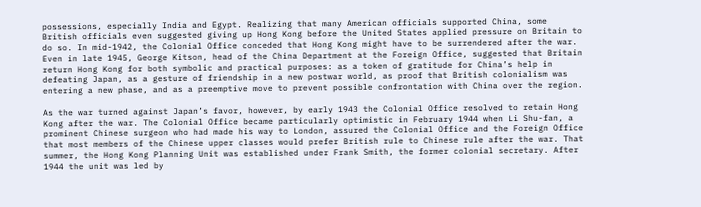possessions, especially India and Egypt. Realizing that many American officials supported China, some British officials even suggested giving up Hong Kong before the United States applied pressure on Britain to do so. In mid-1942, the Colonial Office conceded that Hong Kong might have to be surrendered after the war. Even in late 1945, George Kitson, head of the China Department at the Foreign Office, suggested that Britain return Hong Kong for both symbolic and practical purposes: as a token of gratitude for China’s help in defeating Japan, as a gesture of friendship in a new postwar world, as proof that British colonialism was entering a new phase, and as a preemptive move to prevent possible confrontation with China over the region.

As the war turned against Japan’s favor, however, by early 1943 the Colonial Office resolved to retain Hong Kong after the war. The Colonial Office became particularly optimistic in February 1944 when Li Shu-fan, a prominent Chinese surgeon who had made his way to London, assured the Colonial Office and the Foreign Office that most members of the Chinese upper classes would prefer British rule to Chinese rule after the war. That summer, the Hong Kong Planning Unit was established under Frank Smith, the former colonial secretary. After 1944 the unit was led by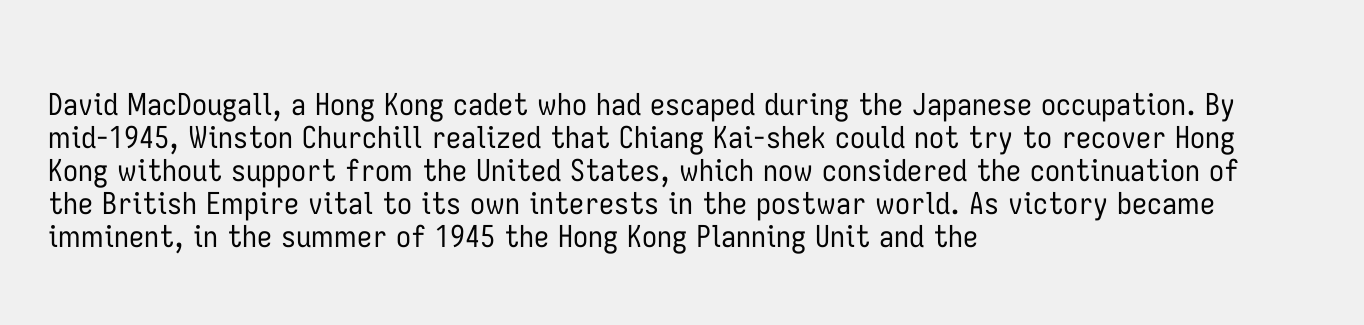David MacDougall, a Hong Kong cadet who had escaped during the Japanese occupation. By mid-1945, Winston Churchill realized that Chiang Kai-shek could not try to recover Hong Kong without support from the United States, which now considered the continuation of the British Empire vital to its own interests in the postwar world. As victory became imminent, in the summer of 1945 the Hong Kong Planning Unit and the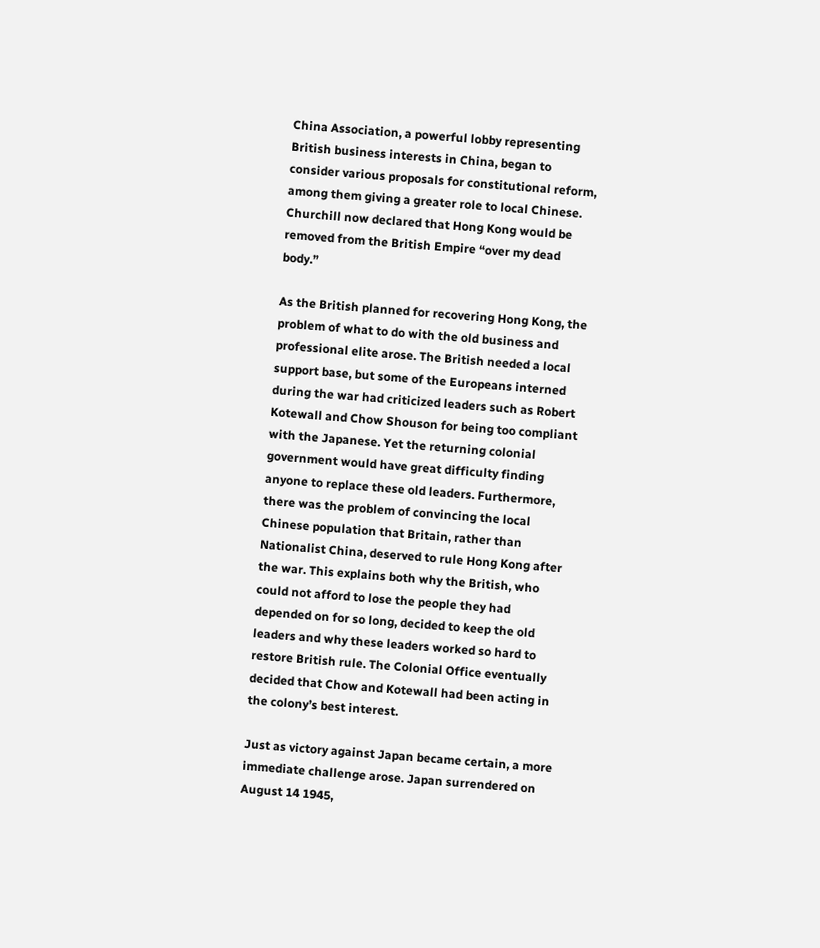China Association, a powerful lobby representing British business interests in China, began to consider various proposals for constitutional reform, among them giving a greater role to local Chinese. Churchill now declared that Hong Kong would be removed from the British Empire “over my dead body.”

As the British planned for recovering Hong Kong, the problem of what to do with the old business and professional elite arose. The British needed a local support base, but some of the Europeans interned during the war had criticized leaders such as Robert Kotewall and Chow Shouson for being too compliant with the Japanese. Yet the returning colonial government would have great difficulty finding anyone to replace these old leaders. Furthermore, there was the problem of convincing the local Chinese population that Britain, rather than Nationalist China, deserved to rule Hong Kong after the war. This explains both why the British, who could not afford to lose the people they had depended on for so long, decided to keep the old leaders and why these leaders worked so hard to restore British rule. The Colonial Office eventually decided that Chow and Kotewall had been acting in the colony’s best interest.

Just as victory against Japan became certain, a more immediate challenge arose. Japan surrendered on August 14 1945,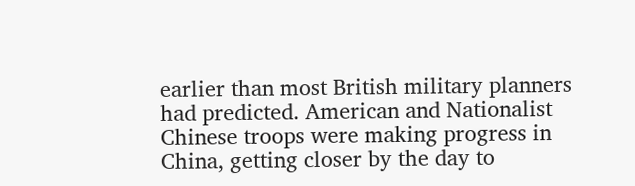earlier than most British military planners had predicted. American and Nationalist Chinese troops were making progress in China, getting closer by the day to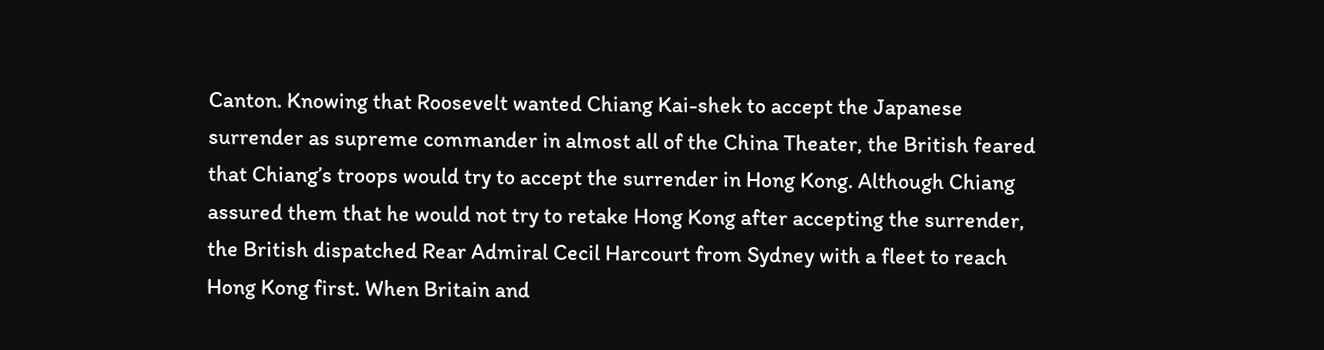Canton. Knowing that Roosevelt wanted Chiang Kai-shek to accept the Japanese surrender as supreme commander in almost all of the China Theater, the British feared that Chiang’s troops would try to accept the surrender in Hong Kong. Although Chiang assured them that he would not try to retake Hong Kong after accepting the surrender, the British dispatched Rear Admiral Cecil Harcourt from Sydney with a fleet to reach Hong Kong first. When Britain and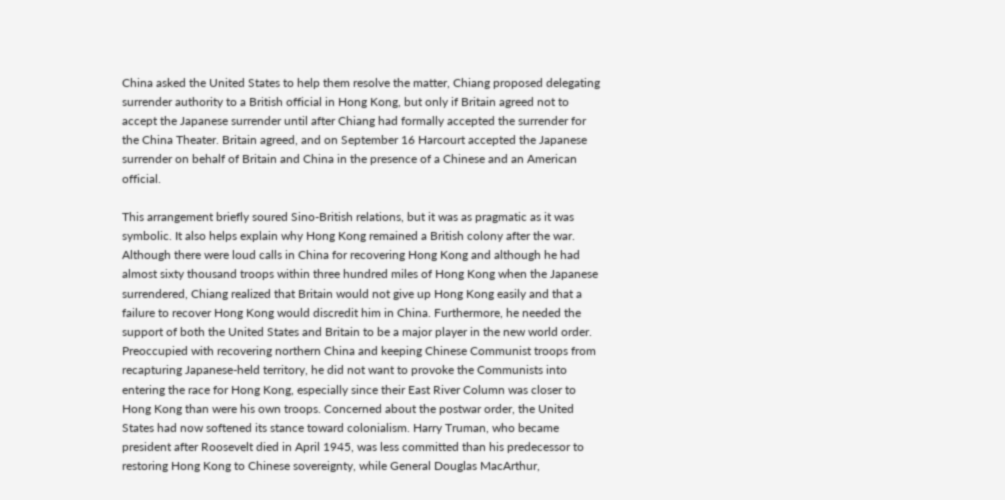China asked the United States to help them resolve the matter, Chiang proposed delegating surrender authority to a British official in Hong Kong, but only if Britain agreed not to accept the Japanese surrender until after Chiang had formally accepted the surrender for the China Theater. Britain agreed, and on September 16 Harcourt accepted the Japanese surrender on behalf of Britain and China in the presence of a Chinese and an American official.

This arrangement briefly soured Sino-British relations, but it was as pragmatic as it was symbolic. It also helps explain why Hong Kong remained a British colony after the war. Although there were loud calls in China for recovering Hong Kong and although he had almost sixty thousand troops within three hundred miles of Hong Kong when the Japanese surrendered, Chiang realized that Britain would not give up Hong Kong easily and that a failure to recover Hong Kong would discredit him in China. Furthermore, he needed the support of both the United States and Britain to be a major player in the new world order. Preoccupied with recovering northern China and keeping Chinese Communist troops from recapturing Japanese-held territory, he did not want to provoke the Communists into entering the race for Hong Kong, especially since their East River Column was closer to Hong Kong than were his own troops. Concerned about the postwar order, the United States had now softened its stance toward colonialism. Harry Truman, who became president after Roosevelt died in April 1945, was less committed than his predecessor to restoring Hong Kong to Chinese sovereignty, while General Douglas MacArthur,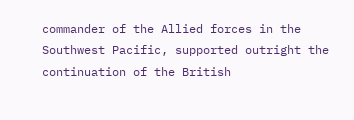commander of the Allied forces in the Southwest Pacific, supported outright the continuation of the British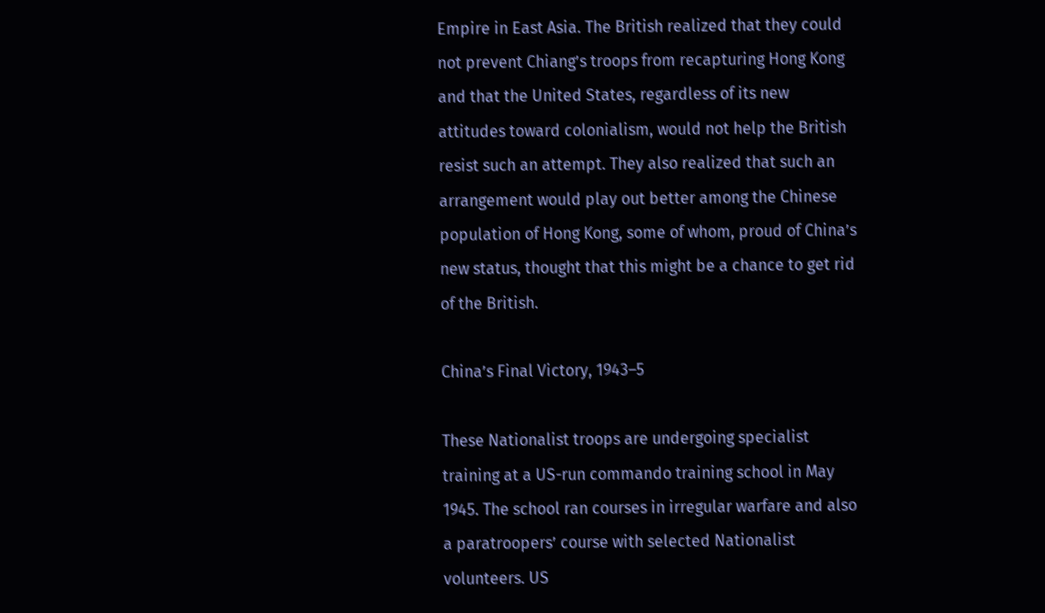Empire in East Asia. The British realized that they could not prevent Chiang’s troops from recapturing Hong Kong and that the United States, regardless of its new attitudes toward colonialism, would not help the British resist such an attempt. They also realized that such an arrangement would play out better among the Chinese population of Hong Kong, some of whom, proud of China’s new status, thought that this might be a chance to get rid of the British.

China’s Final Victory, 1943–5

These Nationalist troops are undergoing specialist training at a US-run commando training school in May 1945. The school ran courses in irregular warfare and also a paratroopers’ course with selected Nationalist volunteers. US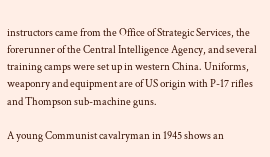instructors came from the Office of Strategic Services, the forerunner of the Central Intelligence Agency, and several training camps were set up in western China. Uniforms, weaponry and equipment are of US origin with P-17 rifles and Thompson sub-machine guns.

A young Communist cavalryman in 1945 shows an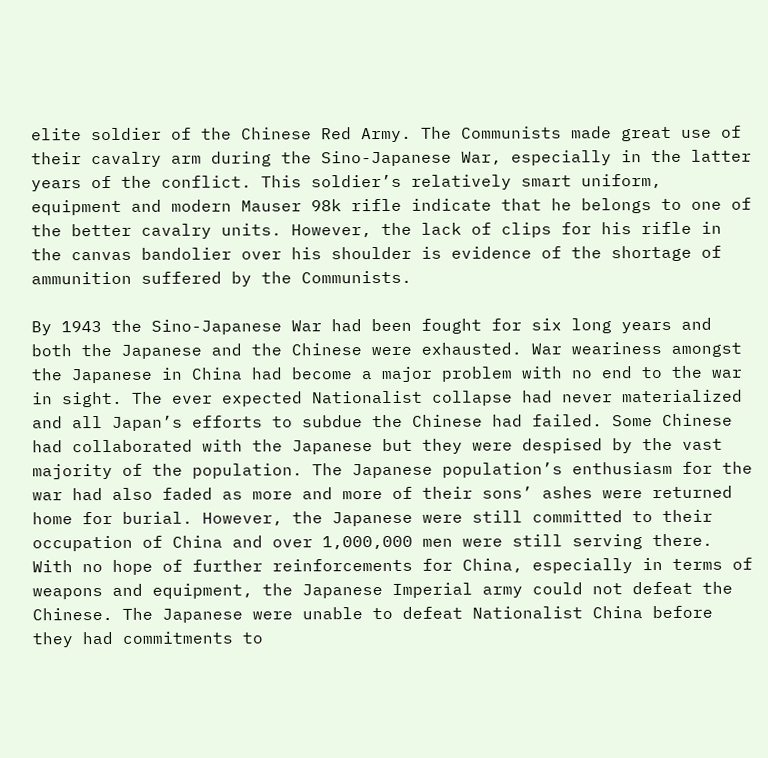elite soldier of the Chinese Red Army. The Communists made great use of their cavalry arm during the Sino-Japanese War, especially in the latter years of the conflict. This soldier’s relatively smart uniform, equipment and modern Mauser 98k rifle indicate that he belongs to one of the better cavalry units. However, the lack of clips for his rifle in the canvas bandolier over his shoulder is evidence of the shortage of ammunition suffered by the Communists.

By 1943 the Sino-Japanese War had been fought for six long years and both the Japanese and the Chinese were exhausted. War weariness amongst the Japanese in China had become a major problem with no end to the war in sight. The ever expected Nationalist collapse had never materialized and all Japan’s efforts to subdue the Chinese had failed. Some Chinese had collaborated with the Japanese but they were despised by the vast majority of the population. The Japanese population’s enthusiasm for the war had also faded as more and more of their sons’ ashes were returned home for burial. However, the Japanese were still committed to their occupation of China and over 1,000,000 men were still serving there. With no hope of further reinforcements for China, especially in terms of weapons and equipment, the Japanese Imperial army could not defeat the Chinese. The Japanese were unable to defeat Nationalist China before they had commitments to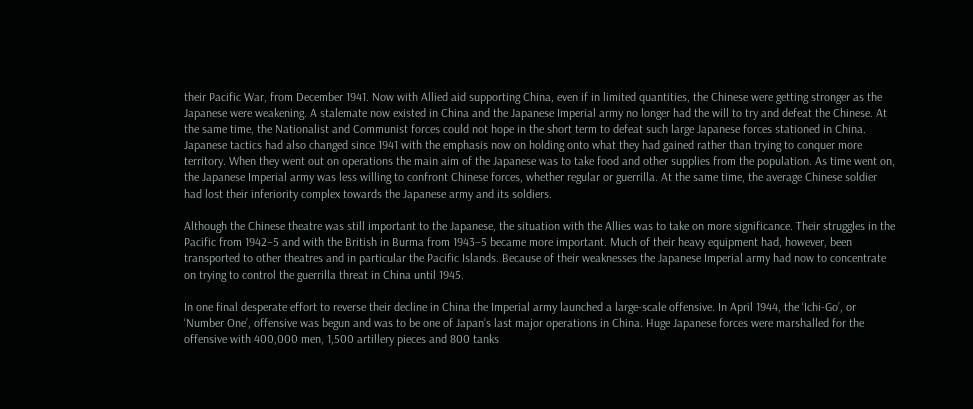their Pacific War, from December 1941. Now with Allied aid supporting China, even if in limited quantities, the Chinese were getting stronger as the Japanese were weakening. A stalemate now existed in China and the Japanese Imperial army no longer had the will to try and defeat the Chinese. At the same time, the Nationalist and Communist forces could not hope in the short term to defeat such large Japanese forces stationed in China. Japanese tactics had also changed since 1941 with the emphasis now on holding onto what they had gained rather than trying to conquer more territory. When they went out on operations the main aim of the Japanese was to take food and other supplies from the population. As time went on, the Japanese Imperial army was less willing to confront Chinese forces, whether regular or guerrilla. At the same time, the average Chinese soldier had lost their inferiority complex towards the Japanese army and its soldiers.

Although the Chinese theatre was still important to the Japanese, the situation with the Allies was to take on more significance. Their struggles in the Pacific from 1942–5 and with the British in Burma from 1943–5 became more important. Much of their heavy equipment had, however, been transported to other theatres and in particular the Pacific Islands. Because of their weaknesses the Japanese Imperial army had now to concentrate on trying to control the guerrilla threat in China until 1945.

In one final desperate effort to reverse their decline in China the Imperial army launched a large-scale offensive. In April 1944, the ‘Ichi-Go’, or ‘Number One’, offensive was begun and was to be one of Japan’s last major operations in China. Huge Japanese forces were marshalled for the offensive with 400,000 men, 1,500 artillery pieces and 800 tanks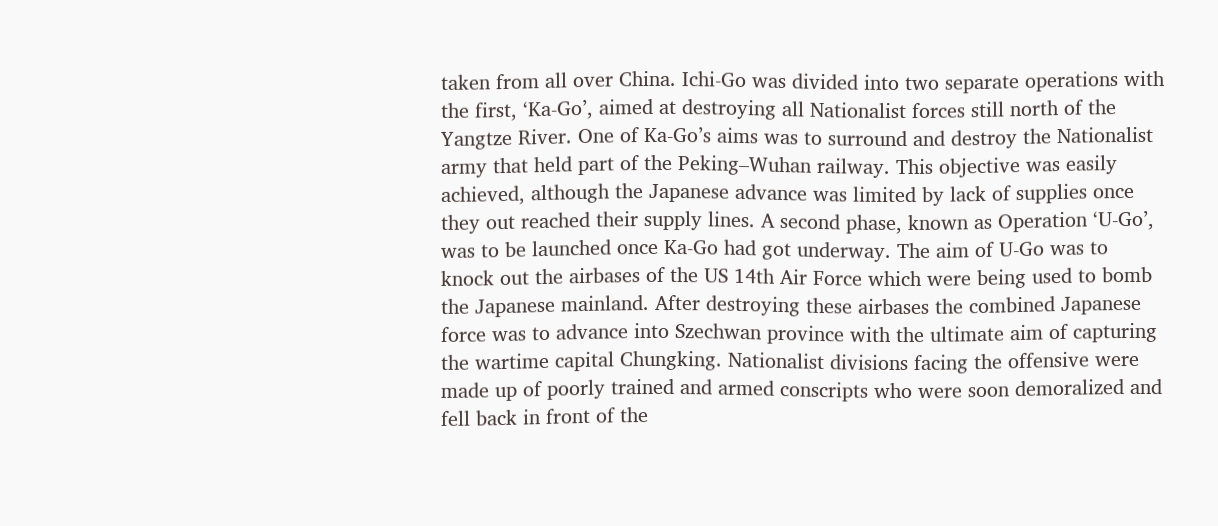taken from all over China. Ichi-Go was divided into two separate operations with the first, ‘Ka-Go’, aimed at destroying all Nationalist forces still north of the Yangtze River. One of Ka-Go’s aims was to surround and destroy the Nationalist army that held part of the Peking–Wuhan railway. This objective was easily achieved, although the Japanese advance was limited by lack of supplies once they out reached their supply lines. A second phase, known as Operation ‘U-Go’, was to be launched once Ka-Go had got underway. The aim of U-Go was to knock out the airbases of the US 14th Air Force which were being used to bomb the Japanese mainland. After destroying these airbases the combined Japanese force was to advance into Szechwan province with the ultimate aim of capturing the wartime capital Chungking. Nationalist divisions facing the offensive were made up of poorly trained and armed conscripts who were soon demoralized and fell back in front of the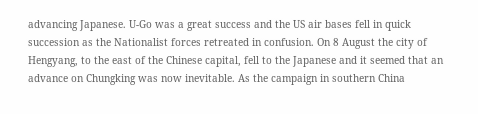advancing Japanese. U-Go was a great success and the US air bases fell in quick succession as the Nationalist forces retreated in confusion. On 8 August the city of Hengyang, to the east of the Chinese capital, fell to the Japanese and it seemed that an advance on Chungking was now inevitable. As the campaign in southern China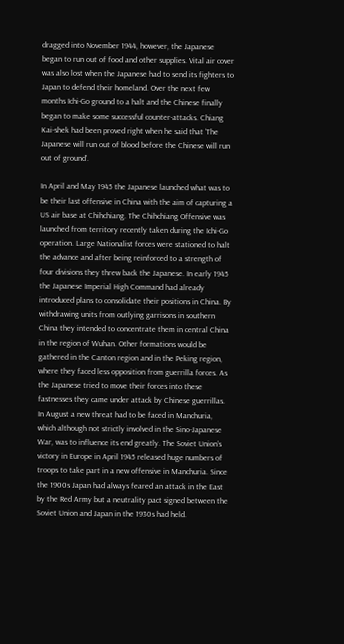dragged into November 1944, however, the Japanese began to run out of food and other supplies. Vital air cover was also lost when the Japanese had to send its fighters to Japan to defend their homeland. Over the next few months Ichi-Go ground to a halt and the Chinese finally began to make some successful counter-attacks. Chiang Kai-shek had been proved right when he said that ‘The Japanese will run out of blood before the Chinese will run out of ground’.

In April and May 1945 the Japanese launched what was to be their last offensive in China with the aim of capturing a US air base at Chihchiang. The Chihchiang Offensive was launched from territory recently taken during the Ichi-Go operation. Large Nationalist forces were stationed to halt the advance and after being reinforced to a strength of four divisions they threw back the Japanese. In early 1945 the Japanese Imperial High Command had already introduced plans to consolidate their positions in China. By withdrawing units from outlying garrisons in southern China they intended to concentrate them in central China in the region of Wuhan. Other formations would be gathered in the Canton region and in the Peking region, where they faced less opposition from guerrilla forces. As the Japanese tried to move their forces into these fastnesses they came under attack by Chinese guerrillas. In August a new threat had to be faced in Manchuria, which although not strictly involved in the Sino-Japanese War, was to influence its end greatly. The Soviet Union’s victory in Europe in April 1945 released huge numbers of troops to take part in a new offensive in Manchuria. Since the 1900s Japan had always feared an attack in the East by the Red Army but a neutrality pact signed between the Soviet Union and Japan in the 1930s had held.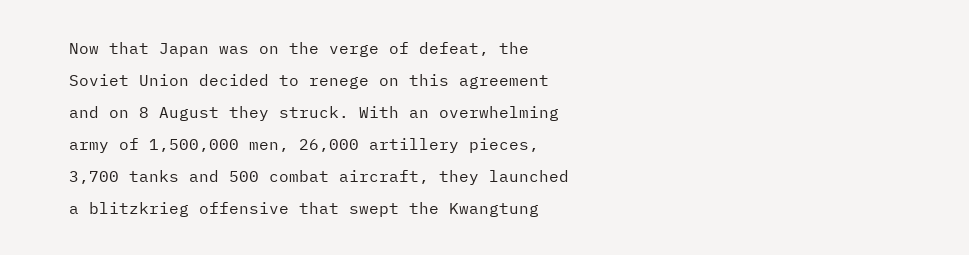Now that Japan was on the verge of defeat, the Soviet Union decided to renege on this agreement and on 8 August they struck. With an overwhelming army of 1,500,000 men, 26,000 artillery pieces, 3,700 tanks and 500 combat aircraft, they launched a blitzkrieg offensive that swept the Kwangtung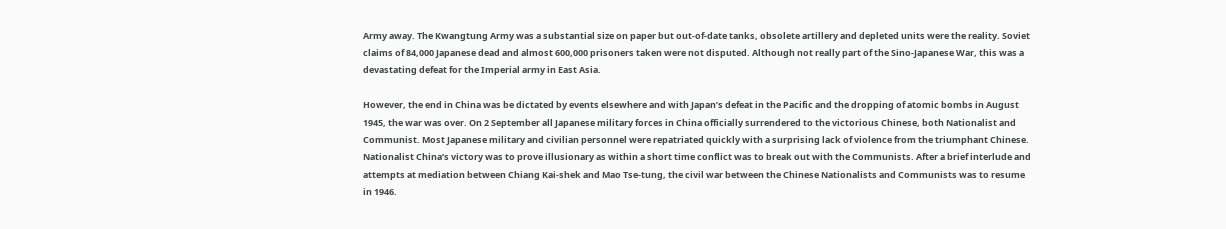Army away. The Kwangtung Army was a substantial size on paper but out-of-date tanks, obsolete artillery and depleted units were the reality. Soviet claims of 84,000 Japanese dead and almost 600,000 prisoners taken were not disputed. Although not really part of the Sino-Japanese War, this was a devastating defeat for the Imperial army in East Asia.

However, the end in China was be dictated by events elsewhere and with Japan’s defeat in the Pacific and the dropping of atomic bombs in August 1945, the war was over. On 2 September all Japanese military forces in China officially surrendered to the victorious Chinese, both Nationalist and Communist. Most Japanese military and civilian personnel were repatriated quickly with a surprising lack of violence from the triumphant Chinese. Nationalist China’s victory was to prove illusionary as within a short time conflict was to break out with the Communists. After a brief interlude and attempts at mediation between Chiang Kai-shek and Mao Tse-tung, the civil war between the Chinese Nationalists and Communists was to resume in 1946.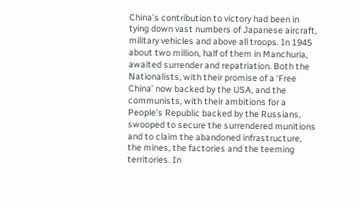China’s contribution to victory had been in tying down vast numbers of Japanese aircraft, military vehicles and above all troops. In 1945 about two million, half of them in Manchuria, awaited surrender and repatriation. Both the Nationalists, with their promise of a ‘Free China’ now backed by the USA, and the communists, with their ambitions for a People’s Republic backed by the Russians, swooped to secure the surrendered munitions and to claim the abandoned infrastructure, the mines, the factories and the teeming territories. In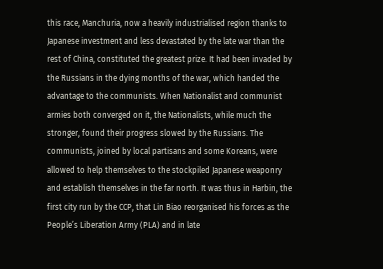this race, Manchuria, now a heavily industrialised region thanks to Japanese investment and less devastated by the late war than the rest of China, constituted the greatest prize. It had been invaded by the Russians in the dying months of the war, which handed the advantage to the communists. When Nationalist and communist armies both converged on it, the Nationalists, while much the stronger, found their progress slowed by the Russians. The communists, joined by local partisans and some Koreans, were allowed to help themselves to the stockpiled Japanese weaponry and establish themselves in the far north. It was thus in Harbin, the first city run by the CCP, that Lin Biao reorganised his forces as the People’s Liberation Army (PLA) and in late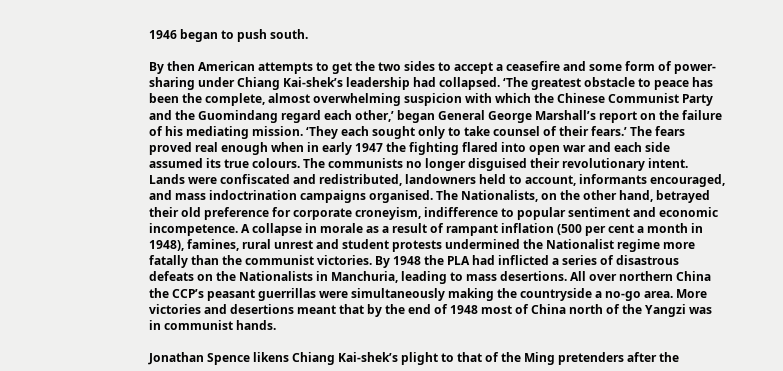1946 began to push south.

By then American attempts to get the two sides to accept a ceasefire and some form of power-sharing under Chiang Kai-shek’s leadership had collapsed. ‘The greatest obstacle to peace has been the complete, almost overwhelming suspicion with which the Chinese Communist Party and the Guomindang regard each other,’ began General George Marshall’s report on the failure of his mediating mission. ‘They each sought only to take counsel of their fears.’ The fears proved real enough when in early 1947 the fighting flared into open war and each side assumed its true colours. The communists no longer disguised their revolutionary intent. Lands were confiscated and redistributed, landowners held to account, informants encouraged, and mass indoctrination campaigns organised. The Nationalists, on the other hand, betrayed their old preference for corporate croneyism, indifference to popular sentiment and economic incompetence. A collapse in morale as a result of rampant inflation (500 per cent a month in 1948), famines, rural unrest and student protests undermined the Nationalist regime more fatally than the communist victories. By 1948 the PLA had inflicted a series of disastrous defeats on the Nationalists in Manchuria, leading to mass desertions. All over northern China the CCP’s peasant guerrillas were simultaneously making the countryside a no-go area. More victories and desertions meant that by the end of 1948 most of China north of the Yangzi was in communist hands.

Jonathan Spence likens Chiang Kai-shek’s plight to that of the Ming pretenders after the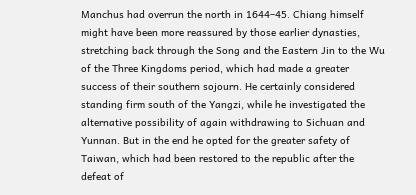Manchus had overrun the north in 1644–45. Chiang himself might have been more reassured by those earlier dynasties, stretching back through the Song and the Eastern Jin to the Wu of the Three Kingdoms period, which had made a greater success of their southern sojourn. He certainly considered standing firm south of the Yangzi, while he investigated the alternative possibility of again withdrawing to Sichuan and Yunnan. But in the end he opted for the greater safety of Taiwan, which had been restored to the republic after the defeat of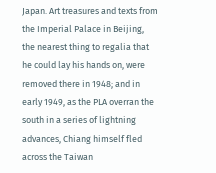Japan. Art treasures and texts from the Imperial Palace in Beijing, the nearest thing to regalia that he could lay his hands on, were removed there in 1948; and in early 1949, as the PLA overran the south in a series of lightning advances, Chiang himself fled across the Taiwan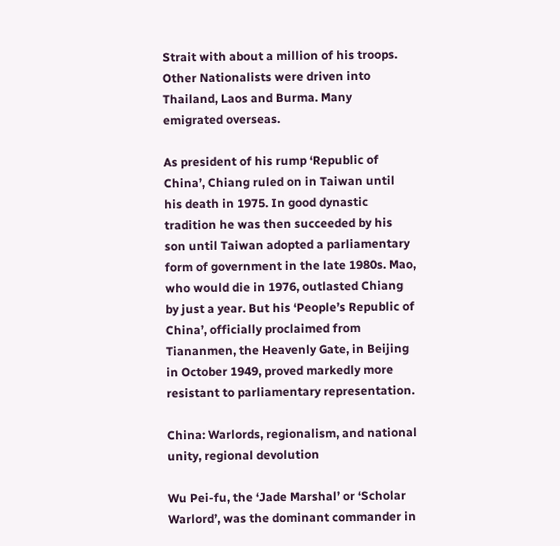Strait with about a million of his troops. Other Nationalists were driven into Thailand, Laos and Burma. Many emigrated overseas.

As president of his rump ‘Republic of China’, Chiang ruled on in Taiwan until his death in 1975. In good dynastic tradition he was then succeeded by his son until Taiwan adopted a parliamentary form of government in the late 1980s. Mao, who would die in 1976, outlasted Chiang by just a year. But his ‘People’s Republic of China’, officially proclaimed from Tiananmen, the Heavenly Gate, in Beijing in October 1949, proved markedly more resistant to parliamentary representation.

China: Warlords, regionalism, and national unity, regional devolution

Wu Pei-fu, the ‘Jade Marshal’ or ‘Scholar Warlord’, was the dominant commander in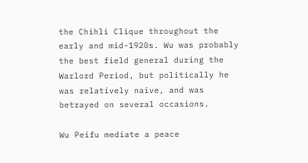the Chihli Clique throughout the early and mid-1920s. Wu was probably the best field general during the Warlord Period, but politically he was relatively naive, and was betrayed on several occasions.

Wu Peifu mediate a peace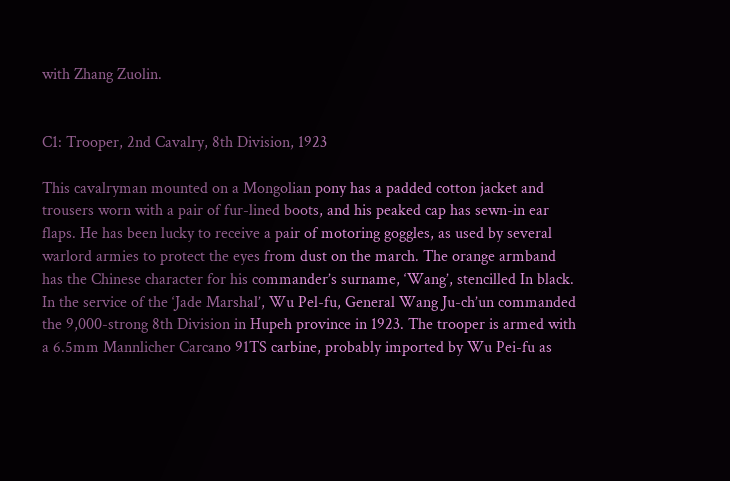with Zhang Zuolin.


C1: Trooper, 2nd Cavalry, 8th Division, 1923

This cavalryman mounted on a Mongolian pony has a padded cotton jacket and trousers worn with a pair of fur-lined boots, and his peaked cap has sewn-in ear flaps. He has been lucky to receive a pair of motoring goggles, as used by several warlord armies to protect the eyes from dust on the march. The orange armband has the Chinese character for his commander’s surname, ‘Wang’, stencilled In black. In the service of the ‘Jade Marshal’, Wu Pel-fu, General Wang Ju-ch’un commanded the 9,000-strong 8th Division in Hupeh province in 1923. The trooper is armed with a 6.5mm Mannlicher Carcano 91TS carbine, probably imported by Wu Pei-fu as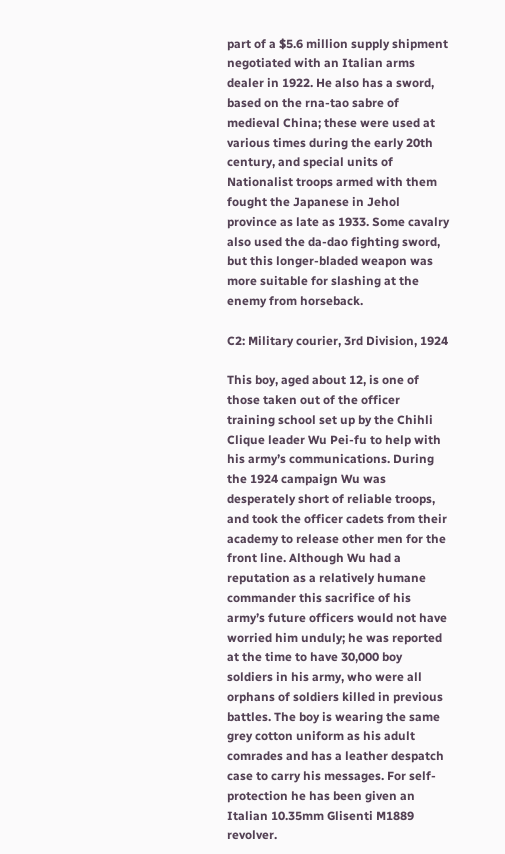part of a $5.6 million supply shipment negotiated with an Italian arms dealer in 1922. He also has a sword, based on the rna-tao sabre of medieval China; these were used at various times during the early 20th century, and special units of Nationalist troops armed with them fought the Japanese in Jehol province as late as 1933. Some cavalry also used the da-dao fighting sword, but this longer-bladed weapon was more suitable for slashing at the enemy from horseback.

C2: Military courier, 3rd Division, 1924

This boy, aged about 12, is one of those taken out of the officer training school set up by the Chihli Clique leader Wu Pei-fu to help with his army’s communications. During the 1924 campaign Wu was desperately short of reliable troops, and took the officer cadets from their academy to release other men for the front line. Although Wu had a reputation as a relatively humane commander this sacrifice of his army’s future officers would not have worried him unduly; he was reported at the time to have 30,000 boy soldiers in his army, who were all orphans of soldiers killed in previous battles. The boy is wearing the same grey cotton uniform as his adult comrades and has a leather despatch case to carry his messages. For self-protection he has been given an Italian 10.35mm Glisenti M1889 revolver.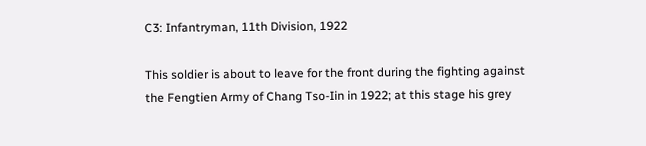C3: Infantryman, 11th Division, 1922

This soldier is about to leave for the front during the fighting against the Fengtien Army of Chang Tso-Iin in 1922; at this stage his grey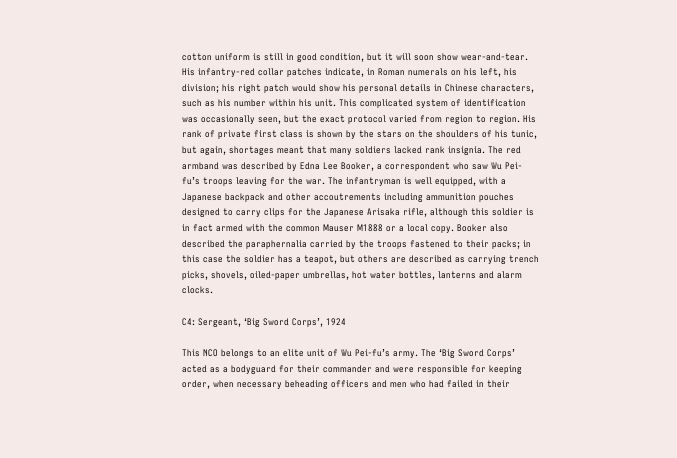cotton uniform is still in good condition, but it will soon show wear-and-tear. His infantry-red collar patches indicate, in Roman numerals on his left, his division; his right patch would show his personal details in Chinese characters, such as his number within his unit. This complicated system of identification was occasionally seen, but the exact protocol varied from region to region. His rank of private first class is shown by the stars on the shoulders of his tunic, but again, shortages meant that many soldiers lacked rank insignia. The red armband was described by Edna Lee Booker, a correspondent who saw Wu Pei-fu’s troops leaving for the war. The infantryman is well equipped, with a Japanese backpack and other accoutrements including ammunition pouches designed to carry clips for the Japanese Arisaka rifle, although this soldier is in fact armed with the common Mauser M1888 or a local copy. Booker also described the paraphernalia carried by the troops fastened to their packs; in this case the soldier has a teapot, but others are described as carrying trench picks, shovels, oiled-paper umbrellas, hot water bottles, lanterns and alarm clocks.

C4: Sergeant, ‘Big Sword Corps’, 1924

This NCO belongs to an elite unit of Wu Pei-fu’s army. The ‘Big Sword Corps’ acted as a bodyguard for their commander and were responsible for keeping order, when necessary beheading officers and men who had failed in their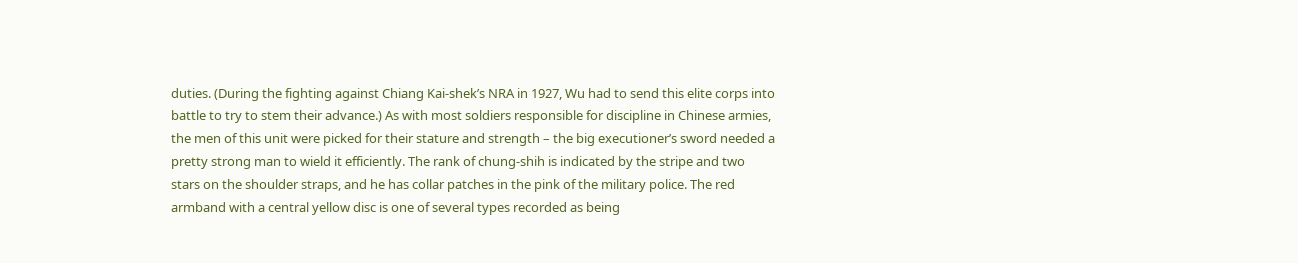duties. (During the fighting against Chiang Kai-shek’s NRA in 1927, Wu had to send this elite corps into battle to try to stem their advance.) As with most soldiers responsible for discipline in Chinese armies, the men of this unit were picked for their stature and strength – the big executioner’s sword needed a pretty strong man to wield it efficiently. The rank of chung-shih is indicated by the stripe and two stars on the shoulder straps, and he has collar patches in the pink of the military police. The red armband with a central yellow disc is one of several types recorded as being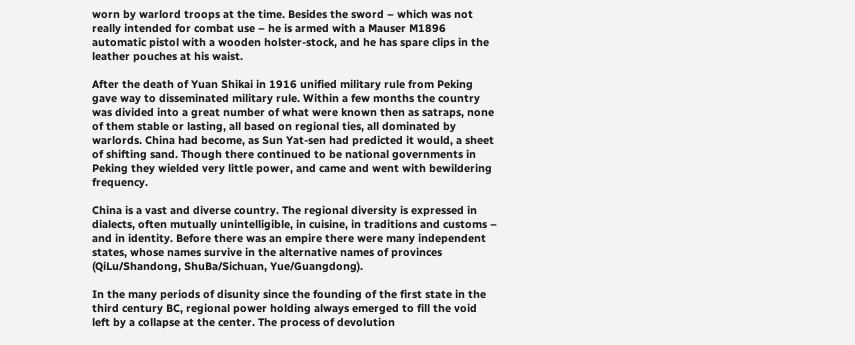worn by warlord troops at the time. Besides the sword – which was not really intended for combat use – he is armed with a Mauser M1896 automatic pistol with a wooden holster-stock, and he has spare clips in the leather pouches at his waist.

After the death of Yuan Shikai in 1916 unified military rule from Peking gave way to disseminated military rule. Within a few months the country was divided into a great number of what were known then as satraps, none of them stable or lasting, all based on regional ties, all dominated by warlords. China had become, as Sun Yat-sen had predicted it would, a sheet of shifting sand. Though there continued to be national governments in Peking they wielded very little power, and came and went with bewildering frequency.

China is a vast and diverse country. The regional diversity is expressed in dialects, often mutually unintelligible, in cuisine, in traditions and customs – and in identity. Before there was an empire there were many independent states, whose names survive in the alternative names of provinces (QiLu/Shandong, ShuBa/Sichuan, Yue/Guangdong).

In the many periods of disunity since the founding of the first state in the third century BC, regional power holding always emerged to fill the void left by a collapse at the center. The process of devolution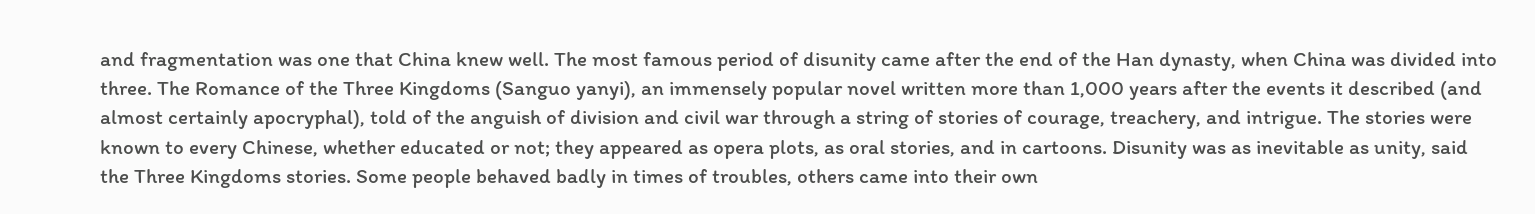and fragmentation was one that China knew well. The most famous period of disunity came after the end of the Han dynasty, when China was divided into three. The Romance of the Three Kingdoms (Sanguo yanyi), an immensely popular novel written more than 1,000 years after the events it described (and almost certainly apocryphal), told of the anguish of division and civil war through a string of stories of courage, treachery, and intrigue. The stories were known to every Chinese, whether educated or not; they appeared as opera plots, as oral stories, and in cartoons. Disunity was as inevitable as unity, said the Three Kingdoms stories. Some people behaved badly in times of troubles, others came into their own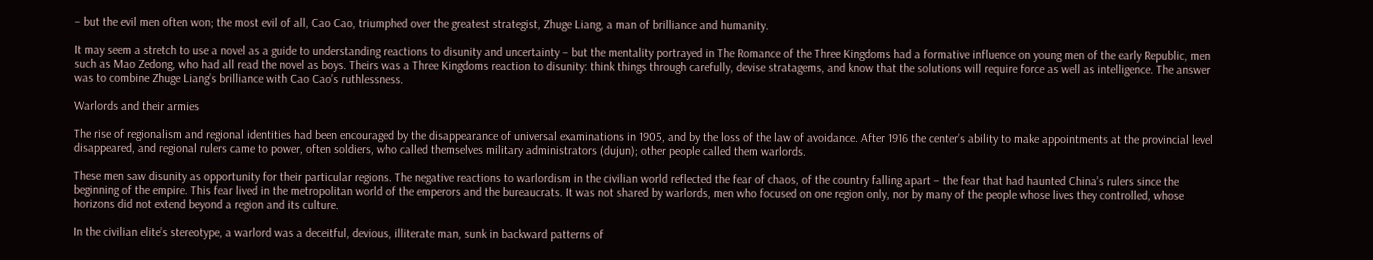– but the evil men often won; the most evil of all, Cao Cao, triumphed over the greatest strategist, Zhuge Liang, a man of brilliance and humanity.

It may seem a stretch to use a novel as a guide to understanding reactions to disunity and uncertainty – but the mentality portrayed in The Romance of the Three Kingdoms had a formative influence on young men of the early Republic, men such as Mao Zedong, who had all read the novel as boys. Theirs was a Three Kingdoms reaction to disunity: think things through carefully, devise stratagems, and know that the solutions will require force as well as intelligence. The answer was to combine Zhuge Liang’s brilliance with Cao Cao’s ruthlessness.

Warlords and their armies

The rise of regionalism and regional identities had been encouraged by the disappearance of universal examinations in 1905, and by the loss of the law of avoidance. After 1916 the center’s ability to make appointments at the provincial level disappeared, and regional rulers came to power, often soldiers, who called themselves military administrators (dujun); other people called them warlords.

These men saw disunity as opportunity for their particular regions. The negative reactions to warlordism in the civilian world reflected the fear of chaos, of the country falling apart – the fear that had haunted China’s rulers since the beginning of the empire. This fear lived in the metropolitan world of the emperors and the bureaucrats. It was not shared by warlords, men who focused on one region only, nor by many of the people whose lives they controlled, whose horizons did not extend beyond a region and its culture.

In the civilian elite’s stereotype, a warlord was a deceitful, devious, illiterate man, sunk in backward patterns of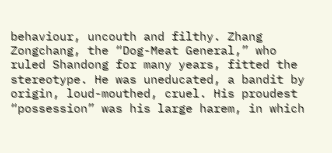behaviour, uncouth and filthy. Zhang Zongchang, the “Dog-Meat General,” who ruled Shandong for many years, fitted the stereotype. He was uneducated, a bandit by origin, loud-mouthed, cruel. His proudest “possession” was his large harem, in which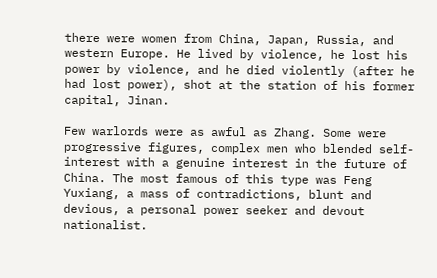there were women from China, Japan, Russia, and western Europe. He lived by violence, he lost his power by violence, and he died violently (after he had lost power), shot at the station of his former capital, Jinan.

Few warlords were as awful as Zhang. Some were progressive figures, complex men who blended self-interest with a genuine interest in the future of China. The most famous of this type was Feng Yuxiang, a mass of contradictions, blunt and devious, a personal power seeker and devout nationalist.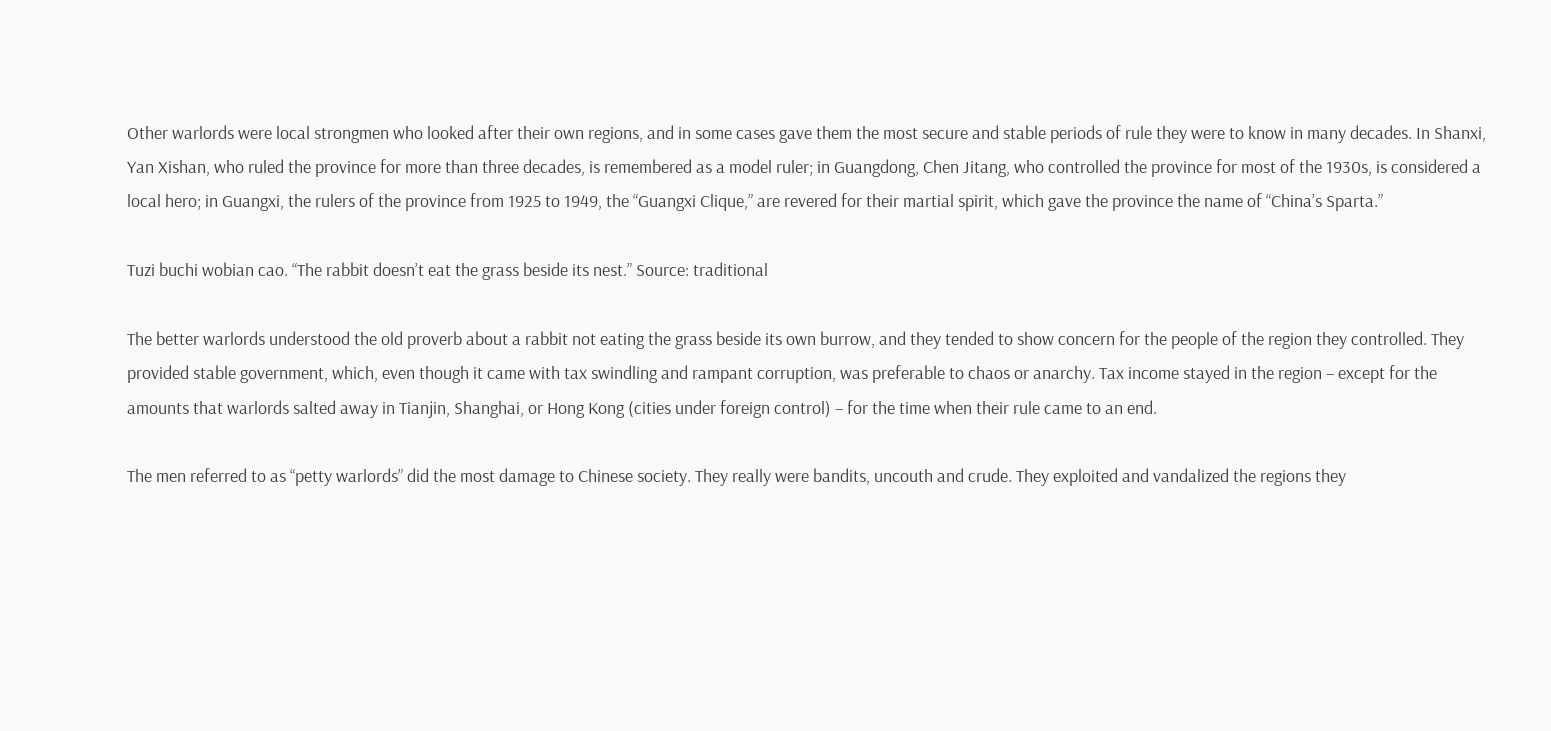Other warlords were local strongmen who looked after their own regions, and in some cases gave them the most secure and stable periods of rule they were to know in many decades. In Shanxi, Yan Xishan, who ruled the province for more than three decades, is remembered as a model ruler; in Guangdong, Chen Jitang, who controlled the province for most of the 1930s, is considered a local hero; in Guangxi, the rulers of the province from 1925 to 1949, the “Guangxi Clique,” are revered for their martial spirit, which gave the province the name of “China’s Sparta.”

Tuzi buchi wobian cao. “The rabbit doesn’t eat the grass beside its nest.” Source: traditional

The better warlords understood the old proverb about a rabbit not eating the grass beside its own burrow, and they tended to show concern for the people of the region they controlled. They provided stable government, which, even though it came with tax swindling and rampant corruption, was preferable to chaos or anarchy. Tax income stayed in the region – except for the amounts that warlords salted away in Tianjin, Shanghai, or Hong Kong (cities under foreign control) – for the time when their rule came to an end.

The men referred to as “petty warlords” did the most damage to Chinese society. They really were bandits, uncouth and crude. They exploited and vandalized the regions they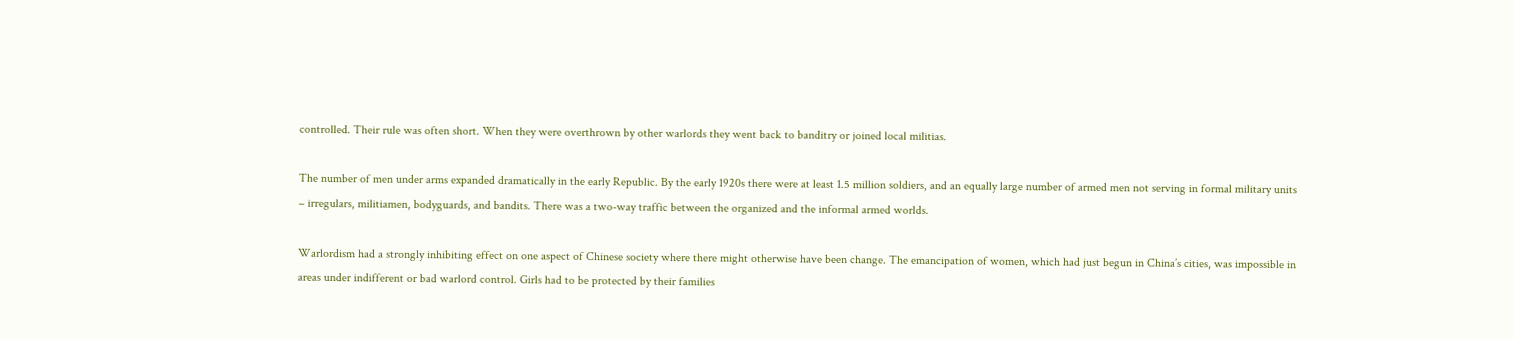controlled. Their rule was often short. When they were overthrown by other warlords they went back to banditry or joined local militias.

The number of men under arms expanded dramatically in the early Republic. By the early 1920s there were at least 1.5 million soldiers, and an equally large number of armed men not serving in formal military units – irregulars, militiamen, bodyguards, and bandits. There was a two-way traffic between the organized and the informal armed worlds.

Warlordism had a strongly inhibiting effect on one aspect of Chinese society where there might otherwise have been change. The emancipation of women, which had just begun in China’s cities, was impossible in areas under indifferent or bad warlord control. Girls had to be protected by their families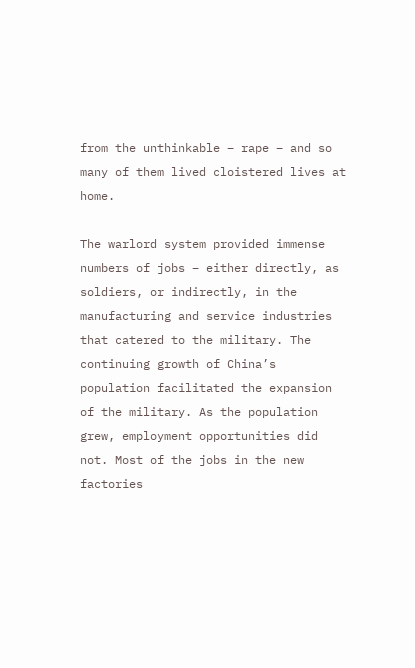from the unthinkable – rape – and so many of them lived cloistered lives at home.

The warlord system provided immense numbers of jobs – either directly, as soldiers, or indirectly, in the manufacturing and service industries that catered to the military. The continuing growth of China’s population facilitated the expansion of the military. As the population grew, employment opportunities did not. Most of the jobs in the new factories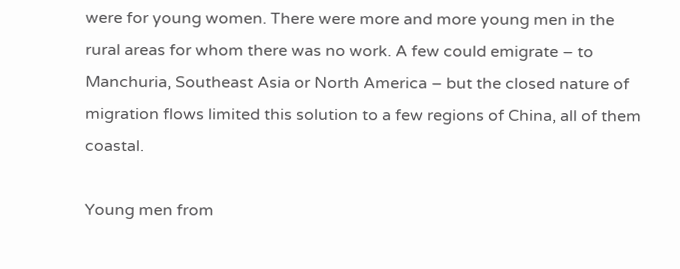were for young women. There were more and more young men in the rural areas for whom there was no work. A few could emigrate – to Manchuria, Southeast Asia or North America – but the closed nature of migration flows limited this solution to a few regions of China, all of them coastal.

Young men from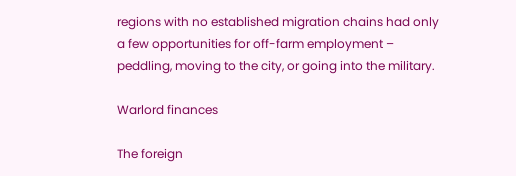regions with no established migration chains had only a few opportunities for off-farm employment – peddling, moving to the city, or going into the military.

Warlord finances

The foreign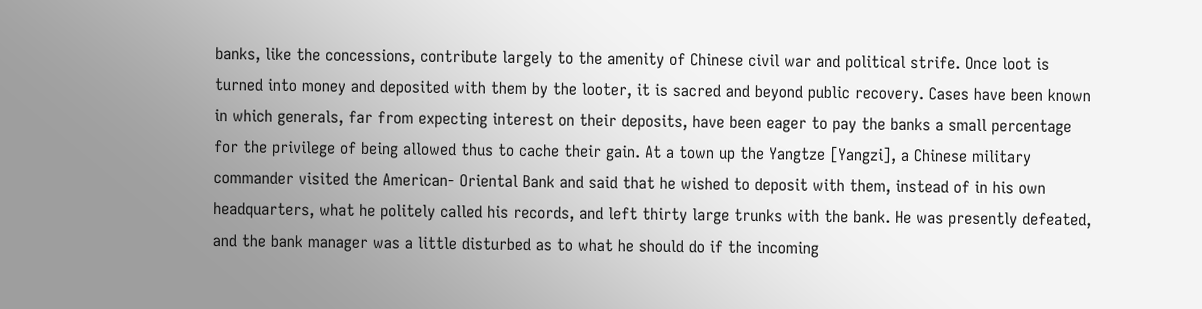banks, like the concessions, contribute largely to the amenity of Chinese civil war and political strife. Once loot is turned into money and deposited with them by the looter, it is sacred and beyond public recovery. Cases have been known in which generals, far from expecting interest on their deposits, have been eager to pay the banks a small percentage for the privilege of being allowed thus to cache their gain. At a town up the Yangtze [Yangzi], a Chinese military commander visited the American- Oriental Bank and said that he wished to deposit with them, instead of in his own headquarters, what he politely called his records, and left thirty large trunks with the bank. He was presently defeated, and the bank manager was a little disturbed as to what he should do if the incoming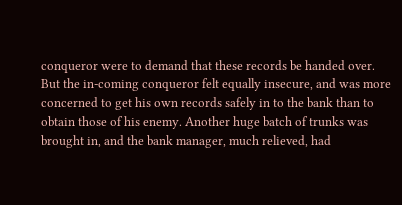conqueror were to demand that these records be handed over. But the in-coming conqueror felt equally insecure, and was more concerned to get his own records safely in to the bank than to obtain those of his enemy. Another huge batch of trunks was brought in, and the bank manager, much relieved, had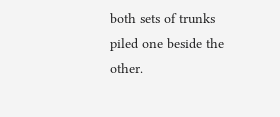both sets of trunks piled one beside the other.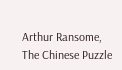Arthur Ransome, The Chinese Puzzle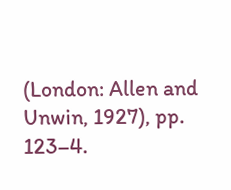(London: Allen and Unwin, 1927), pp. 123–4.